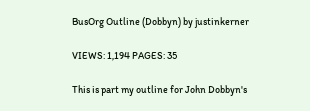BusOrg Outline (Dobbyn) by justinkerner

VIEWS: 1,194 PAGES: 35

This is part my outline for John Dobbyn's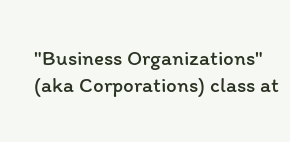"Business Organizations" (aka Corporations) class at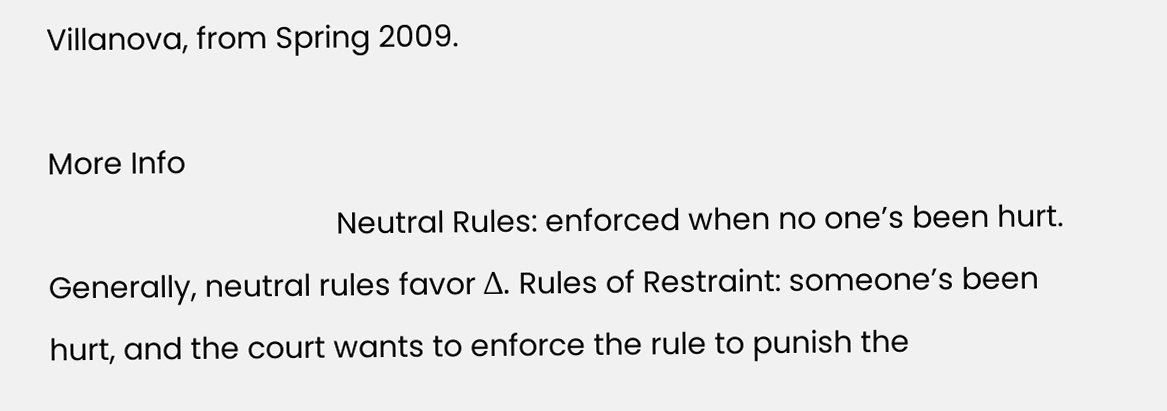Villanova, from Spring 2009.

More Info
                                    Neutral Rules: enforced when no one’s been hurt. Generally, neutral rules favor Δ. Rules of Restraint: someone’s been hurt, and the court wants to enforce the rule to punish the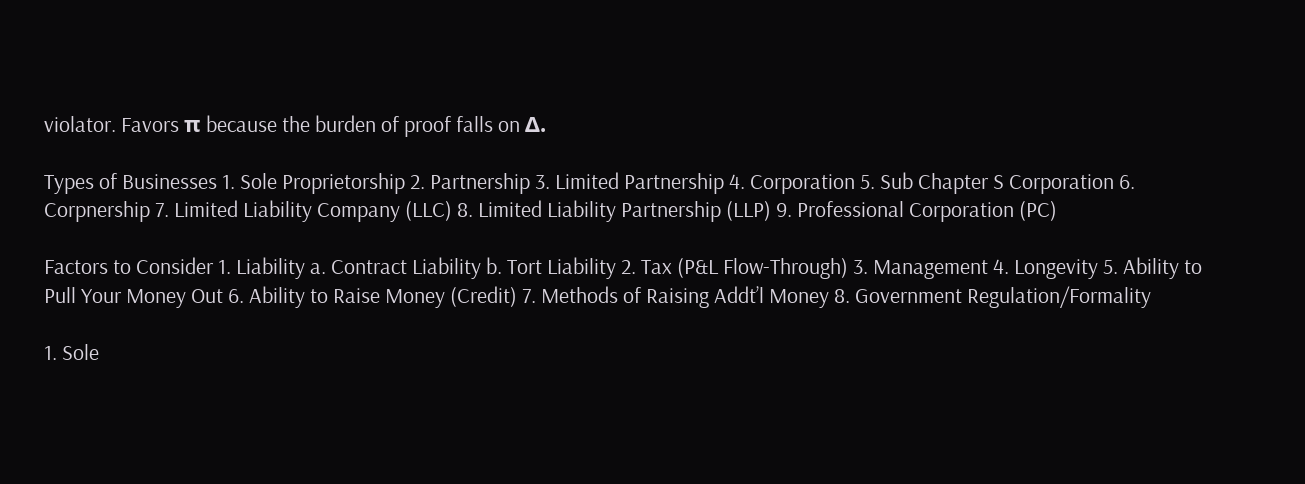violator. Favors π because the burden of proof falls on Δ.

Types of Businesses 1. Sole Proprietorship 2. Partnership 3. Limited Partnership 4. Corporation 5. Sub Chapter S Corporation 6. Corpnership 7. Limited Liability Company (LLC) 8. Limited Liability Partnership (LLP) 9. Professional Corporation (PC)

Factors to Consider 1. Liability a. Contract Liability b. Tort Liability 2. Tax (P&L Flow-Through) 3. Management 4. Longevity 5. Ability to Pull Your Money Out 6. Ability to Raise Money (Credit) 7. Methods of Raising Addt’l Money 8. Government Regulation/Formality

1. Sole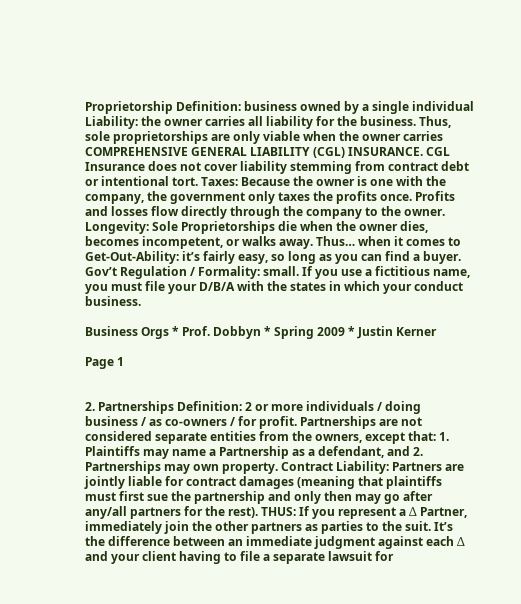Proprietorship Definition: business owned by a single individual Liability: the owner carries all liability for the business. Thus, sole proprietorships are only viable when the owner carries COMPREHENSIVE GENERAL LIABILITY (CGL) INSURANCE. CGL Insurance does not cover liability stemming from contract debt or intentional tort. Taxes: Because the owner is one with the company, the government only taxes the profits once. Profits and losses flow directly through the company to the owner. Longevity: Sole Proprietorships die when the owner dies, becomes incompetent, or walks away. Thus… when it comes to Get-Out-Ability: it’s fairly easy, so long as you can find a buyer. Gov’t Regulation / Formality: small. If you use a fictitious name, you must file your D/B/A with the states in which your conduct business.

Business Orgs * Prof. Dobbyn * Spring 2009 * Justin Kerner

Page 1


2. Partnerships Definition: 2 or more individuals / doing business / as co-owners / for profit. Partnerships are not considered separate entities from the owners, except that: 1. Plaintiffs may name a Partnership as a defendant, and 2. Partnerships may own property. Contract Liability: Partners are jointly liable for contract damages (meaning that plaintiffs must first sue the partnership and only then may go after any/all partners for the rest). THUS: If you represent a Δ Partner, immediately join the other partners as parties to the suit. It’s the difference between an immediate judgment against each Δ and your client having to file a separate lawsuit for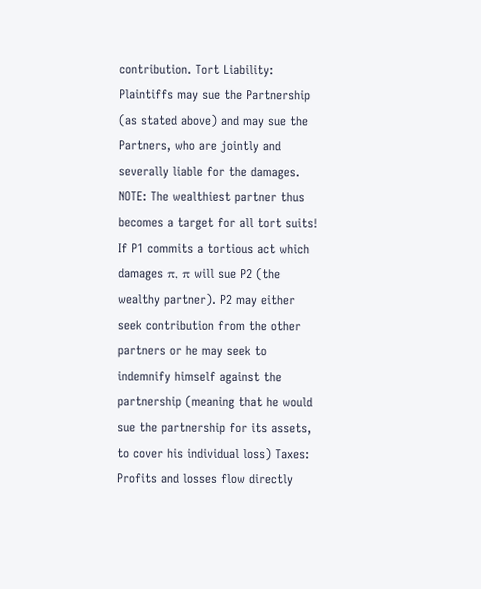contribution. Tort Liability: Plaintiffs may sue the Partnership (as stated above) and may sue the Partners, who are jointly and severally liable for the damages. NOTE: The wealthiest partner thus becomes a target for all tort suits! If P1 commits a tortious act which damages π, π will sue P2 (the wealthy partner). P2 may either seek contribution from the other partners or he may seek to indemnify himself against the partnership (meaning that he would sue the partnership for its assets, to cover his individual loss) Taxes: Profits and losses flow directly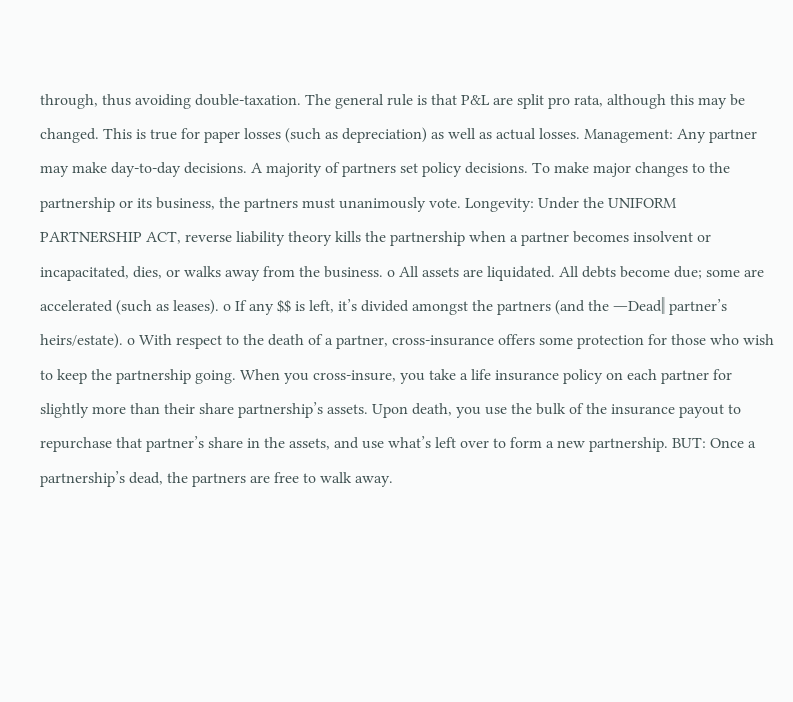through, thus avoiding double-taxation. The general rule is that P&L are split pro rata, although this may be changed. This is true for paper losses (such as depreciation) as well as actual losses. Management: Any partner may make day-to-day decisions. A majority of partners set policy decisions. To make major changes to the partnership or its business, the partners must unanimously vote. Longevity: Under the UNIFORM PARTNERSHIP ACT, reverse liability theory kills the partnership when a partner becomes insolvent or incapacitated, dies, or walks away from the business. o All assets are liquidated. All debts become due; some are accelerated (such as leases). o If any $$ is left, it’s divided amongst the partners (and the ―Dead‖ partner’s heirs/estate). o With respect to the death of a partner, cross-insurance offers some protection for those who wish to keep the partnership going. When you cross-insure, you take a life insurance policy on each partner for slightly more than their share partnership’s assets. Upon death, you use the bulk of the insurance payout to repurchase that partner’s share in the assets, and use what’s left over to form a new partnership. BUT: Once a partnership’s dead, the partners are free to walk away.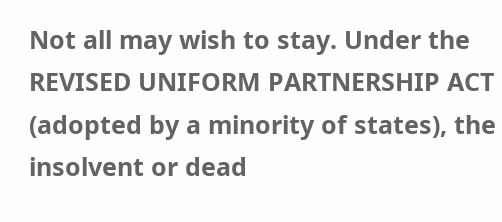Not all may wish to stay. Under the REVISED UNIFORM PARTNERSHIP ACT (adopted by a minority of states), the insolvent or dead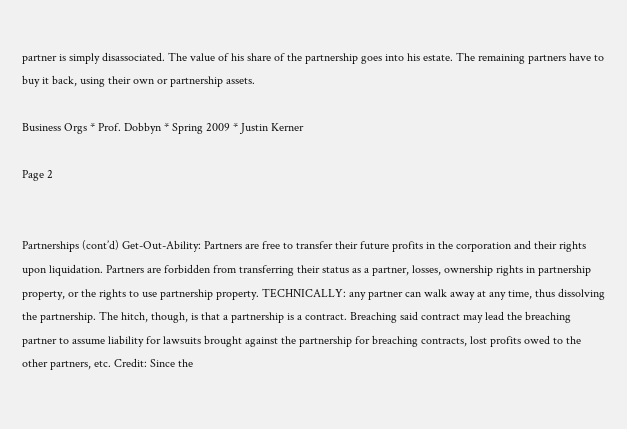partner is simply disassociated. The value of his share of the partnership goes into his estate. The remaining partners have to buy it back, using their own or partnership assets.

Business Orgs * Prof. Dobbyn * Spring 2009 * Justin Kerner

Page 2


Partnerships (cont’d) Get-Out-Ability: Partners are free to transfer their future profits in the corporation and their rights upon liquidation. Partners are forbidden from transferring their status as a partner, losses, ownership rights in partnership property, or the rights to use partnership property. TECHNICALLY: any partner can walk away at any time, thus dissolving the partnership. The hitch, though, is that a partnership is a contract. Breaching said contract may lead the breaching partner to assume liability for lawsuits brought against the partnership for breaching contracts, lost profits owed to the other partners, etc. Credit: Since the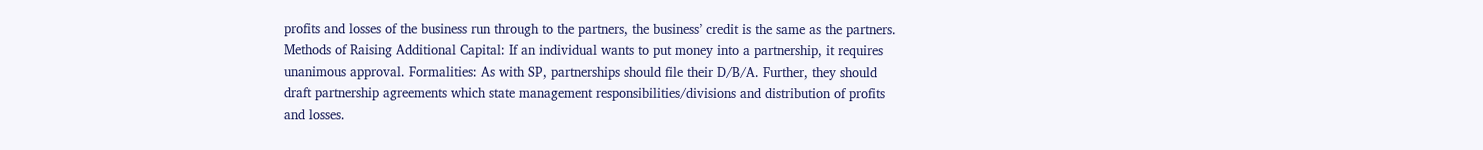profits and losses of the business run through to the partners, the business’ credit is the same as the partners. Methods of Raising Additional Capital: If an individual wants to put money into a partnership, it requires unanimous approval. Formalities: As with SP, partnerships should file their D/B/A. Further, they should draft partnership agreements which state management responsibilities/divisions and distribution of profits and losses.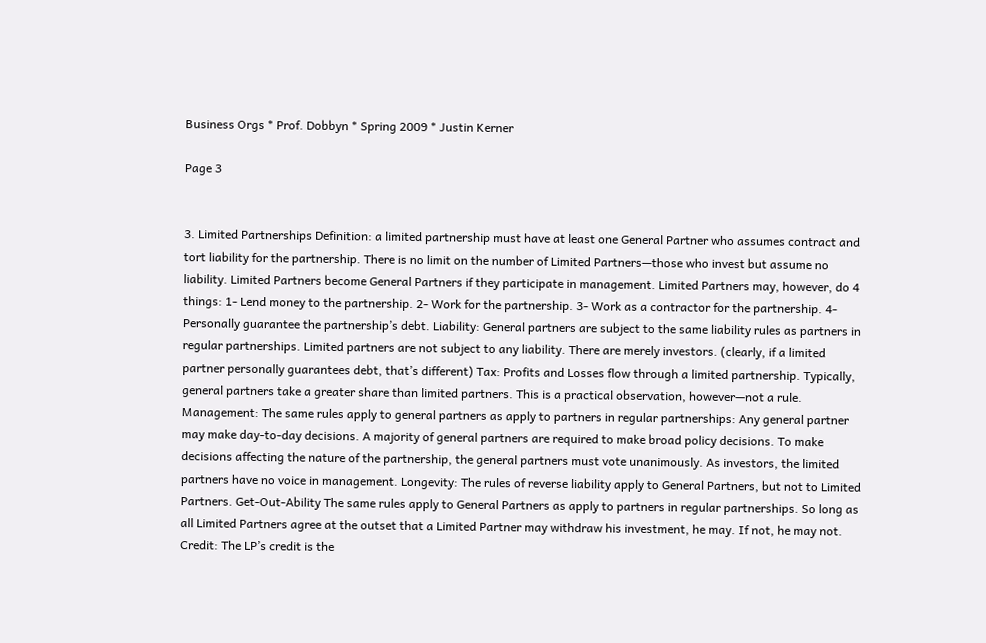Business Orgs * Prof. Dobbyn * Spring 2009 * Justin Kerner

Page 3


3. Limited Partnerships Definition: a limited partnership must have at least one General Partner who assumes contract and tort liability for the partnership. There is no limit on the number of Limited Partners—those who invest but assume no liability. Limited Partners become General Partners if they participate in management. Limited Partners may, however, do 4 things: 1- Lend money to the partnership. 2- Work for the partnership. 3- Work as a contractor for the partnership. 4- Personally guarantee the partnership’s debt. Liability: General partners are subject to the same liability rules as partners in regular partnerships. Limited partners are not subject to any liability. There are merely investors. (clearly, if a limited partner personally guarantees debt, that’s different) Tax: Profits and Losses flow through a limited partnership. Typically, general partners take a greater share than limited partners. This is a practical observation, however—not a rule. Management: The same rules apply to general partners as apply to partners in regular partnerships: Any general partner may make day-to-day decisions. A majority of general partners are required to make broad policy decisions. To make decisions affecting the nature of the partnership, the general partners must vote unanimously. As investors, the limited partners have no voice in management. Longevity: The rules of reverse liability apply to General Partners, but not to Limited Partners. Get-Out-Ability The same rules apply to General Partners as apply to partners in regular partnerships. So long as all Limited Partners agree at the outset that a Limited Partner may withdraw his investment, he may. If not, he may not. Credit: The LP’s credit is the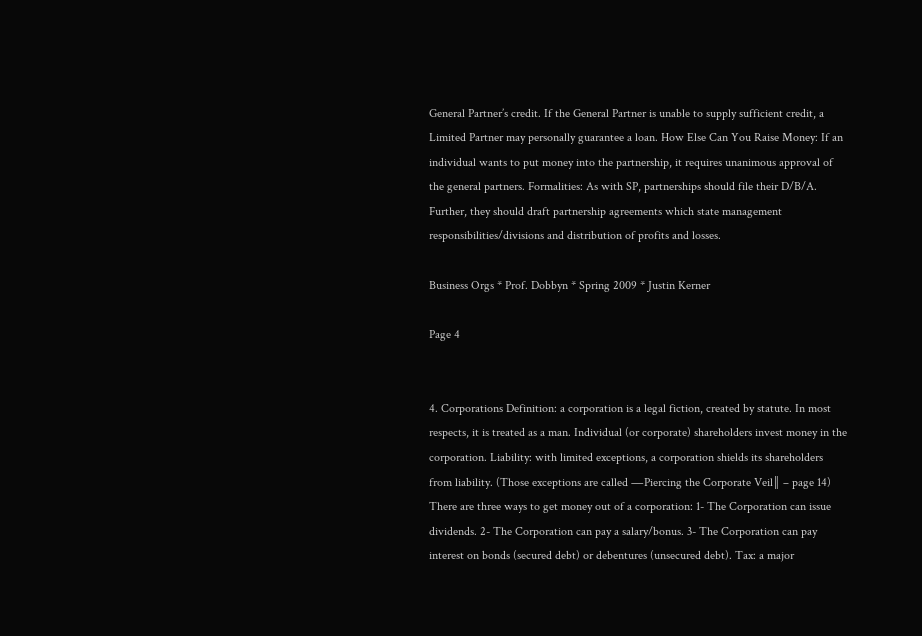General Partner’s credit. If the General Partner is unable to supply sufficient credit, a Limited Partner may personally guarantee a loan. How Else Can You Raise Money: If an individual wants to put money into the partnership, it requires unanimous approval of the general partners. Formalities: As with SP, partnerships should file their D/B/A. Further, they should draft partnership agreements which state management responsibilities/divisions and distribution of profits and losses.

Business Orgs * Prof. Dobbyn * Spring 2009 * Justin Kerner

Page 4


4. Corporations Definition: a corporation is a legal fiction, created by statute. In most respects, it is treated as a man. Individual (or corporate) shareholders invest money in the corporation. Liability: with limited exceptions, a corporation shields its shareholders from liability. (Those exceptions are called ―Piercing the Corporate Veil‖ – page 14) There are three ways to get money out of a corporation: 1- The Corporation can issue dividends. 2- The Corporation can pay a salary/bonus. 3- The Corporation can pay interest on bonds (secured debt) or debentures (unsecured debt). Tax: a major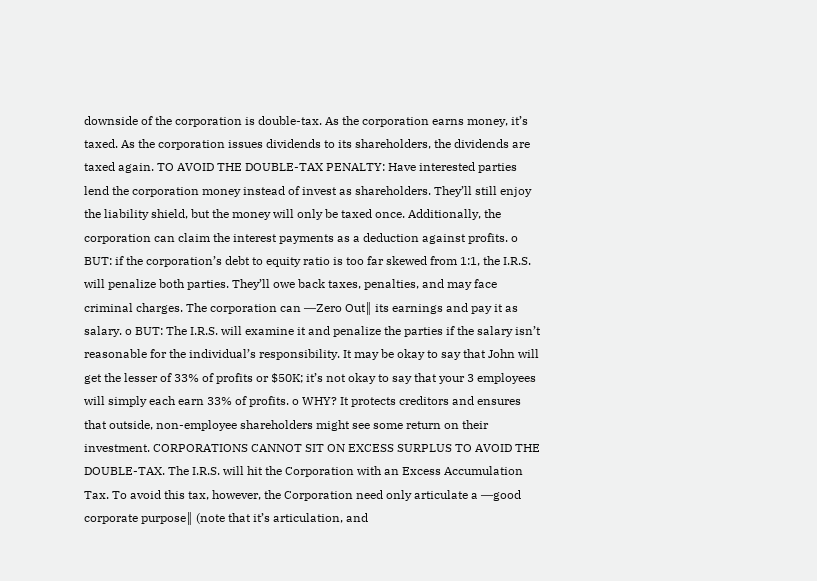downside of the corporation is double-tax. As the corporation earns money, it’s taxed. As the corporation issues dividends to its shareholders, the dividends are taxed again. TO AVOID THE DOUBLE-TAX PENALTY: Have interested parties lend the corporation money instead of invest as shareholders. They’ll still enjoy the liability shield, but the money will only be taxed once. Additionally, the corporation can claim the interest payments as a deduction against profits. o BUT: if the corporation’s debt to equity ratio is too far skewed from 1:1, the I.R.S. will penalize both parties. They’ll owe back taxes, penalties, and may face criminal charges. The corporation can ―Zero Out‖ its earnings and pay it as salary. o BUT: The I.R.S. will examine it and penalize the parties if the salary isn’t reasonable for the individual’s responsibility. It may be okay to say that John will get the lesser of 33% of profits or $50K; it’s not okay to say that your 3 employees will simply each earn 33% of profits. o WHY? It protects creditors and ensures that outside, non-employee shareholders might see some return on their investment. CORPORATIONS CANNOT SIT ON EXCESS SURPLUS TO AVOID THE DOUBLE-TAX. The I.R.S. will hit the Corporation with an Excess Accumulation Tax. To avoid this tax, however, the Corporation need only articulate a ―good corporate purpose‖ (note that it’s articulation, and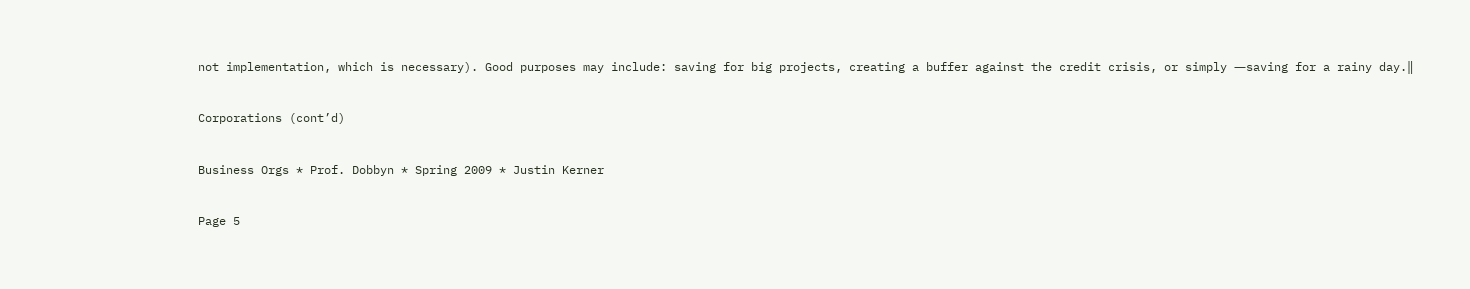not implementation, which is necessary). Good purposes may include: saving for big projects, creating a buffer against the credit crisis, or simply ―saving for a rainy day.‖

Corporations (cont’d)

Business Orgs * Prof. Dobbyn * Spring 2009 * Justin Kerner

Page 5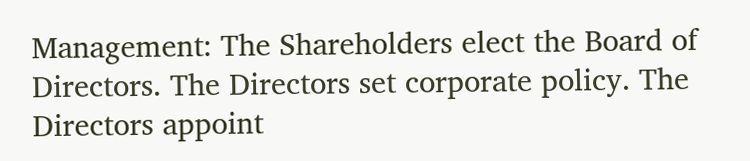Management: The Shareholders elect the Board of Directors. The Directors set corporate policy. The Directors appoint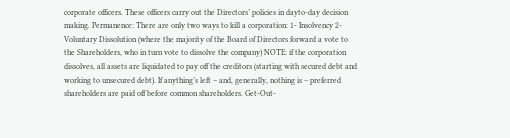corporate officers. These officers carry out the Directors’ policies in dayto-day decision making. Permanence: There are only two ways to kill a corporation: 1- Insolvency 2- Voluntary Dissolution (where the majority of the Board of Directors forward a vote to the Shareholders, who in turn vote to dissolve the company) NOTE: if the corporation dissolves, all assets are liquidated to pay off the creditors (starting with secured debt and working to unsecured debt). If anything’s left – and, generally, nothing is – preferred shareholders are paid off before common shareholders. Get-Out-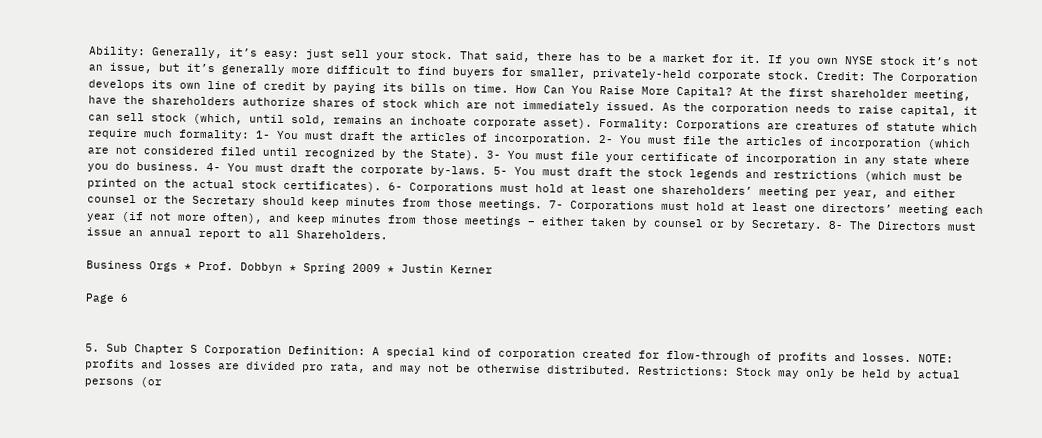Ability: Generally, it’s easy: just sell your stock. That said, there has to be a market for it. If you own NYSE stock it’s not an issue, but it’s generally more difficult to find buyers for smaller, privately-held corporate stock. Credit: The Corporation develops its own line of credit by paying its bills on time. How Can You Raise More Capital? At the first shareholder meeting, have the shareholders authorize shares of stock which are not immediately issued. As the corporation needs to raise capital, it can sell stock (which, until sold, remains an inchoate corporate asset). Formality: Corporations are creatures of statute which require much formality: 1- You must draft the articles of incorporation. 2- You must file the articles of incorporation (which are not considered filed until recognized by the State). 3- You must file your certificate of incorporation in any state where you do business. 4- You must draft the corporate by-laws. 5- You must draft the stock legends and restrictions (which must be printed on the actual stock certificates). 6- Corporations must hold at least one shareholders’ meeting per year, and either counsel or the Secretary should keep minutes from those meetings. 7- Corporations must hold at least one directors’ meeting each year (if not more often), and keep minutes from those meetings – either taken by counsel or by Secretary. 8- The Directors must issue an annual report to all Shareholders.

Business Orgs * Prof. Dobbyn * Spring 2009 * Justin Kerner

Page 6


5. Sub Chapter S Corporation Definition: A special kind of corporation created for flow-through of profits and losses. NOTE: profits and losses are divided pro rata, and may not be otherwise distributed. Restrictions: Stock may only be held by actual persons (or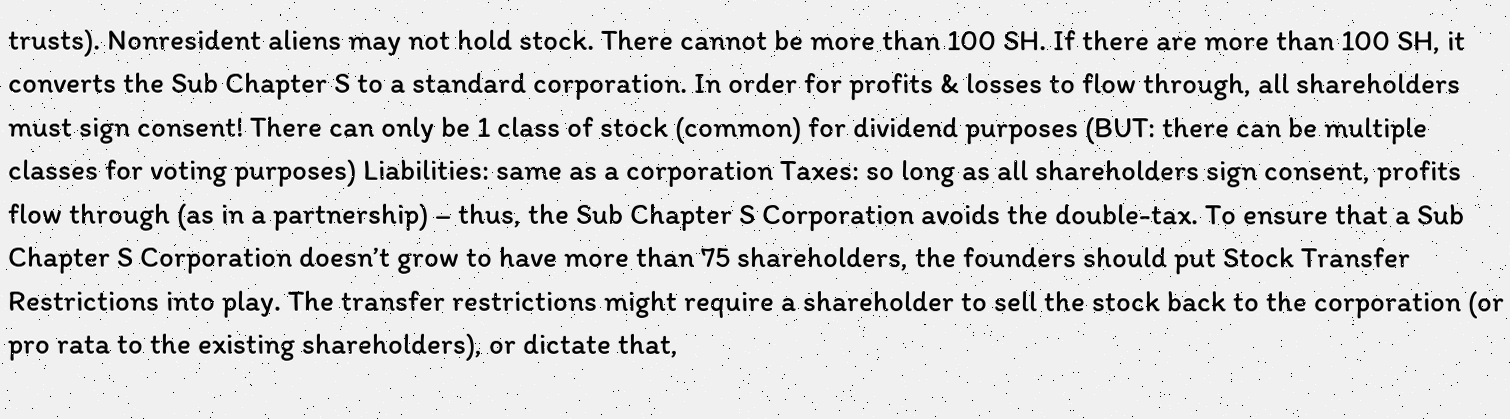trusts). Nonresident aliens may not hold stock. There cannot be more than 100 SH. If there are more than 100 SH, it converts the Sub Chapter S to a standard corporation. In order for profits & losses to flow through, all shareholders must sign consent! There can only be 1 class of stock (common) for dividend purposes (BUT: there can be multiple classes for voting purposes) Liabilities: same as a corporation Taxes: so long as all shareholders sign consent, profits flow through (as in a partnership) – thus, the Sub Chapter S Corporation avoids the double-tax. To ensure that a Sub Chapter S Corporation doesn’t grow to have more than 75 shareholders, the founders should put Stock Transfer Restrictions into play. The transfer restrictions might require a shareholder to sell the stock back to the corporation (or pro rata to the existing shareholders), or dictate that,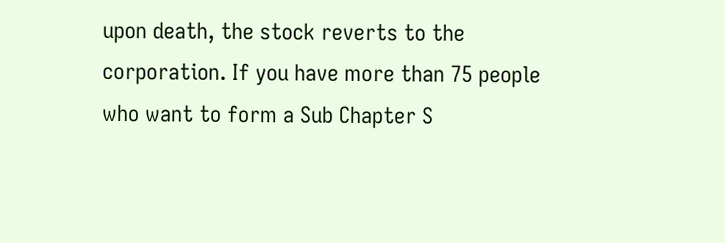upon death, the stock reverts to the corporation. If you have more than 75 people who want to form a Sub Chapter S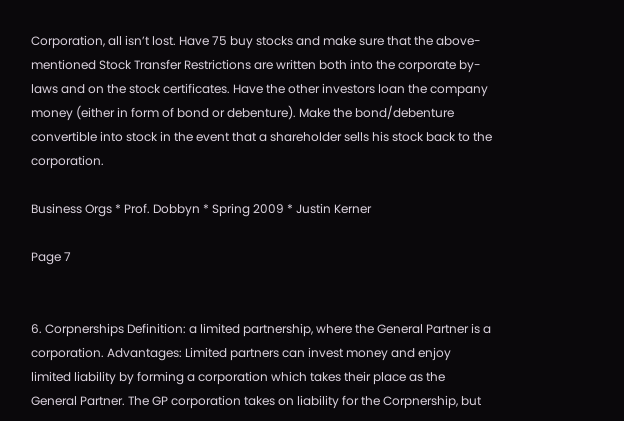Corporation, all isn’t lost. Have 75 buy stocks and make sure that the above-mentioned Stock Transfer Restrictions are written both into the corporate by-laws and on the stock certificates. Have the other investors loan the company money (either in form of bond or debenture). Make the bond/debenture convertible into stock in the event that a shareholder sells his stock back to the corporation.

Business Orgs * Prof. Dobbyn * Spring 2009 * Justin Kerner

Page 7


6. Corpnerships Definition: a limited partnership, where the General Partner is a corporation. Advantages: Limited partners can invest money and enjoy limited liability by forming a corporation which takes their place as the General Partner. The GP corporation takes on liability for the Corpnership, but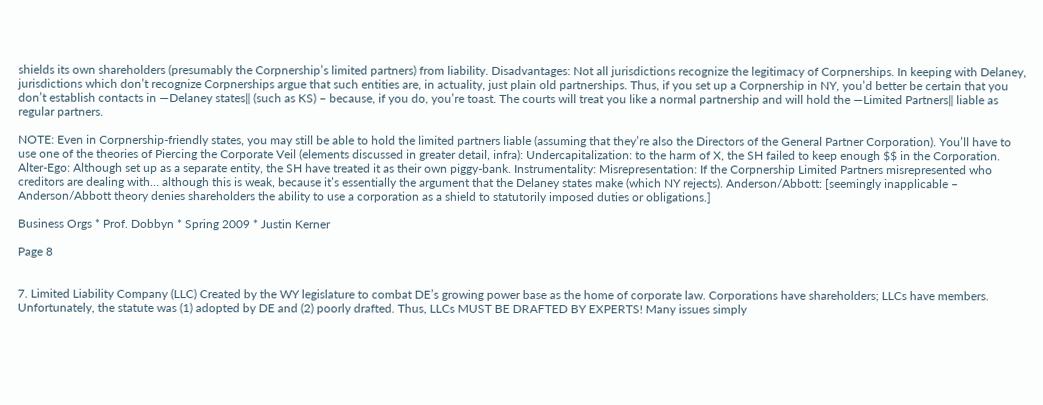shields its own shareholders (presumably the Corpnership’s limited partners) from liability. Disadvantages: Not all jurisdictions recognize the legitimacy of Corpnerships. In keeping with Delaney, jurisdictions which don’t recognize Corpnerships argue that such entities are, in actuality, just plain old partnerships. Thus, if you set up a Corpnership in NY, you’d better be certain that you don’t establish contacts in ―Delaney states‖ (such as KS) – because, if you do, you’re toast. The courts will treat you like a normal partnership and will hold the ―Limited Partners‖ liable as regular partners.

NOTE: Even in Corpnership-friendly states, you may still be able to hold the limited partners liable (assuming that they’re also the Directors of the General Partner Corporation). You’ll have to use one of the theories of Piercing the Corporate Veil (elements discussed in greater detail, infra): Undercapitalization: to the harm of X, the SH failed to keep enough $$ in the Corporation. Alter-Ego: Although set up as a separate entity, the SH have treated it as their own piggy-bank. Instrumentality: Misrepresentation: If the Corpnership Limited Partners misrepresented who creditors are dealing with… although this is weak, because it’s essentially the argument that the Delaney states make (which NY rejects). Anderson/Abbott: [seemingly inapplicable – Anderson/Abbott theory denies shareholders the ability to use a corporation as a shield to statutorily imposed duties or obligations.]

Business Orgs * Prof. Dobbyn * Spring 2009 * Justin Kerner

Page 8


7. Limited Liability Company (LLC) Created by the WY legislature to combat DE’s growing power base as the home of corporate law. Corporations have shareholders; LLCs have members. Unfortunately, the statute was (1) adopted by DE and (2) poorly drafted. Thus, LLCs MUST BE DRAFTED BY EXPERTS! Many issues simply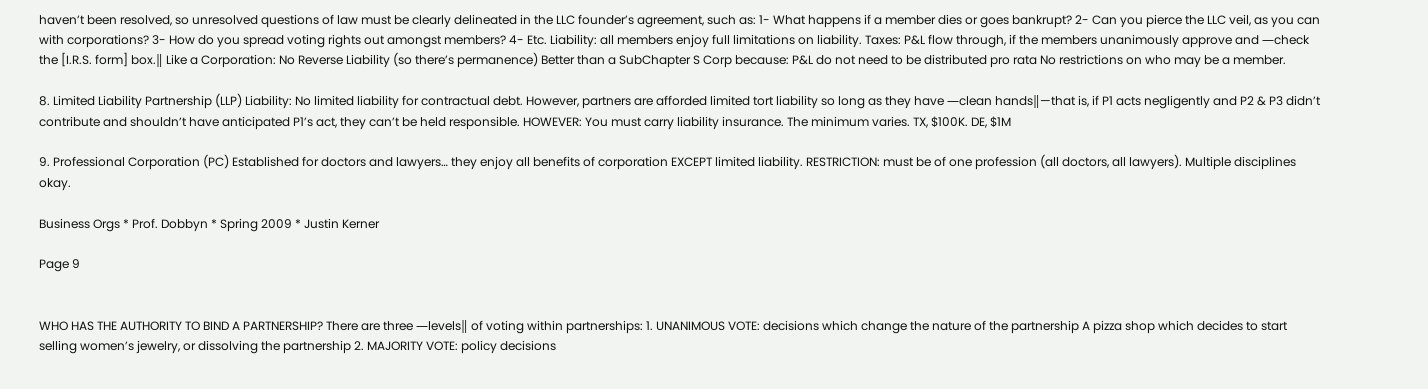haven’t been resolved, so unresolved questions of law must be clearly delineated in the LLC founder’s agreement, such as: 1- What happens if a member dies or goes bankrupt? 2- Can you pierce the LLC veil, as you can with corporations? 3- How do you spread voting rights out amongst members? 4- Etc. Liability: all members enjoy full limitations on liability. Taxes: P&L flow through, if the members unanimously approve and ―check the [I.R.S. form] box.‖ Like a Corporation: No Reverse Liability (so there’s permanence) Better than a SubChapter S Corp because: P&L do not need to be distributed pro rata No restrictions on who may be a member.

8. Limited Liability Partnership (LLP) Liability: No limited liability for contractual debt. However, partners are afforded limited tort liability so long as they have ―clean hands‖—that is, if P1 acts negligently and P2 & P3 didn’t contribute and shouldn’t have anticipated P1’s act, they can’t be held responsible. HOWEVER: You must carry liability insurance. The minimum varies. TX, $100K. DE, $1M

9. Professional Corporation (PC) Established for doctors and lawyers… they enjoy all benefits of corporation EXCEPT limited liability. RESTRICTION: must be of one profession (all doctors, all lawyers). Multiple disciplines okay.

Business Orgs * Prof. Dobbyn * Spring 2009 * Justin Kerner

Page 9


WHO HAS THE AUTHORITY TO BIND A PARTNERSHIP? There are three ―levels‖ of voting within partnerships: 1. UNANIMOUS VOTE: decisions which change the nature of the partnership A pizza shop which decides to start selling women’s jewelry, or dissolving the partnership 2. MAJORITY VOTE: policy decisions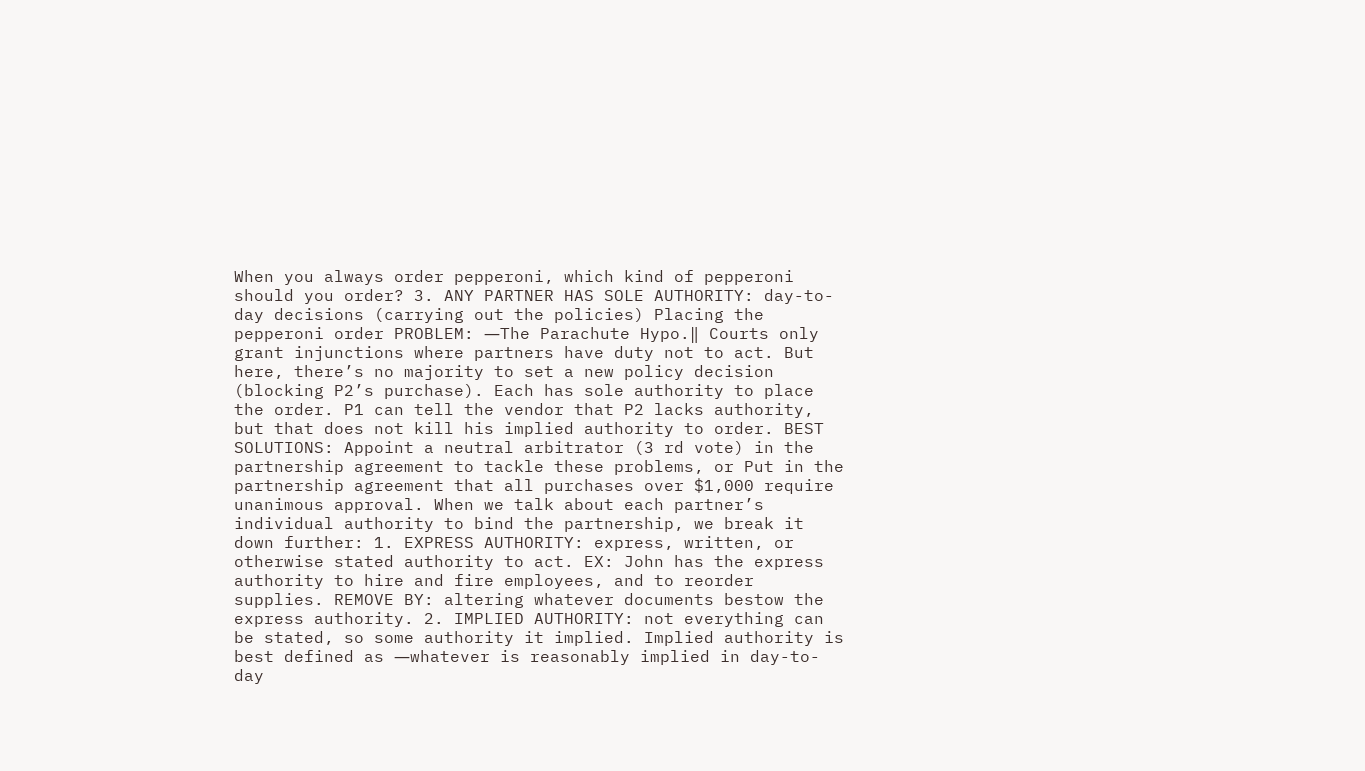When you always order pepperoni, which kind of pepperoni should you order? 3. ANY PARTNER HAS SOLE AUTHORITY: day-to-day decisions (carrying out the policies) Placing the pepperoni order PROBLEM: ―The Parachute Hypo.‖ Courts only grant injunctions where partners have duty not to act. But here, there’s no majority to set a new policy decision (blocking P2’s purchase). Each has sole authority to place the order. P1 can tell the vendor that P2 lacks authority, but that does not kill his implied authority to order. BEST SOLUTIONS: Appoint a neutral arbitrator (3 rd vote) in the partnership agreement to tackle these problems, or Put in the partnership agreement that all purchases over $1,000 require unanimous approval. When we talk about each partner’s individual authority to bind the partnership, we break it down further: 1. EXPRESS AUTHORITY: express, written, or otherwise stated authority to act. EX: John has the express authority to hire and fire employees, and to reorder supplies. REMOVE BY: altering whatever documents bestow the express authority. 2. IMPLIED AUTHORITY: not everything can be stated, so some authority it implied. Implied authority is best defined as ―whatever is reasonably implied in day-to-day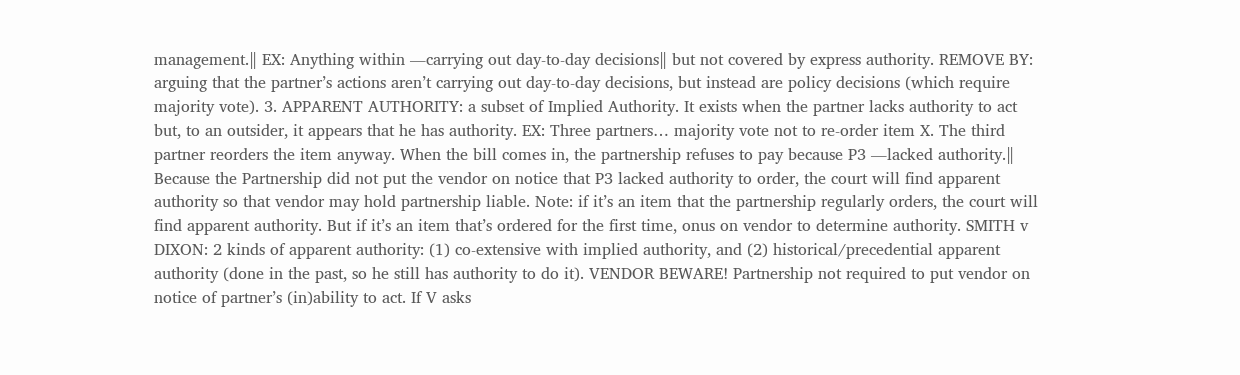management.‖ EX: Anything within ―carrying out day-to-day decisions‖ but not covered by express authority. REMOVE BY: arguing that the partner’s actions aren’t carrying out day-to-day decisions, but instead are policy decisions (which require majority vote). 3. APPARENT AUTHORITY: a subset of Implied Authority. It exists when the partner lacks authority to act but, to an outsider, it appears that he has authority. EX: Three partners… majority vote not to re-order item X. The third partner reorders the item anyway. When the bill comes in, the partnership refuses to pay because P3 ―lacked authority.‖ Because the Partnership did not put the vendor on notice that P3 lacked authority to order, the court will find apparent authority so that vendor may hold partnership liable. Note: if it’s an item that the partnership regularly orders, the court will find apparent authority. But if it’s an item that’s ordered for the first time, onus on vendor to determine authority. SMITH v DIXON: 2 kinds of apparent authority: (1) co-extensive with implied authority, and (2) historical/precedential apparent authority (done in the past, so he still has authority to do it). VENDOR BEWARE! Partnership not required to put vendor on notice of partner’s (in)ability to act. If V asks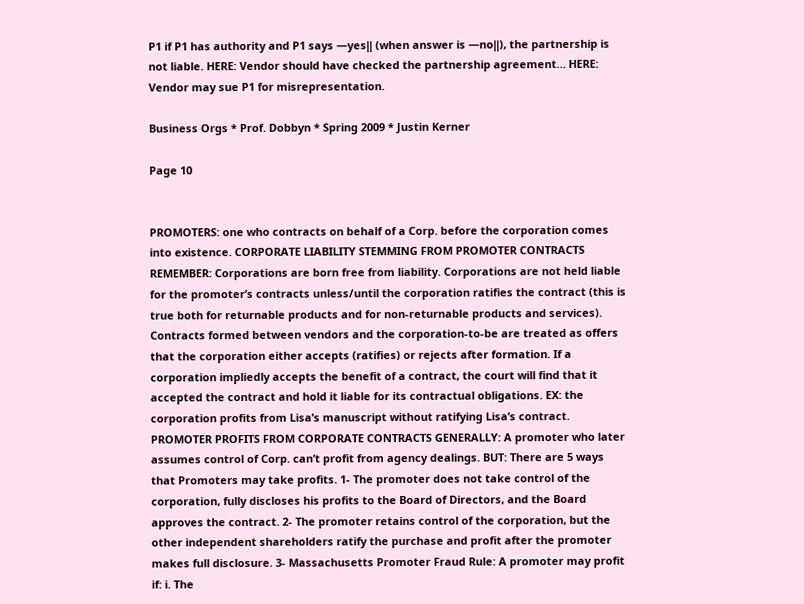P1 if P1 has authority and P1 says ―yes‖ (when answer is ―no‖), the partnership is not liable. HERE: Vendor should have checked the partnership agreement… HERE: Vendor may sue P1 for misrepresentation.

Business Orgs * Prof. Dobbyn * Spring 2009 * Justin Kerner

Page 10


PROMOTERS: one who contracts on behalf of a Corp. before the corporation comes into existence. CORPORATE LIABILITY STEMMING FROM PROMOTER CONTRACTS REMEMBER: Corporations are born free from liability. Corporations are not held liable for the promoter’s contracts unless/until the corporation ratifies the contract (this is true both for returnable products and for non-returnable products and services). Contracts formed between vendors and the corporation-to-be are treated as offers that the corporation either accepts (ratifies) or rejects after formation. If a corporation impliedly accepts the benefit of a contract, the court will find that it accepted the contract and hold it liable for its contractual obligations. EX: the corporation profits from Lisa’s manuscript without ratifying Lisa’s contract. PROMOTER PROFITS FROM CORPORATE CONTRACTS GENERALLY: A promoter who later assumes control of Corp. can’t profit from agency dealings. BUT: There are 5 ways that Promoters may take profits. 1- The promoter does not take control of the corporation, fully discloses his profits to the Board of Directors, and the Board approves the contract. 2- The promoter retains control of the corporation, but the other independent shareholders ratify the purchase and profit after the promoter makes full disclosure. 3- Massachusetts Promoter Fraud Rule: A promoter may profit if: i. The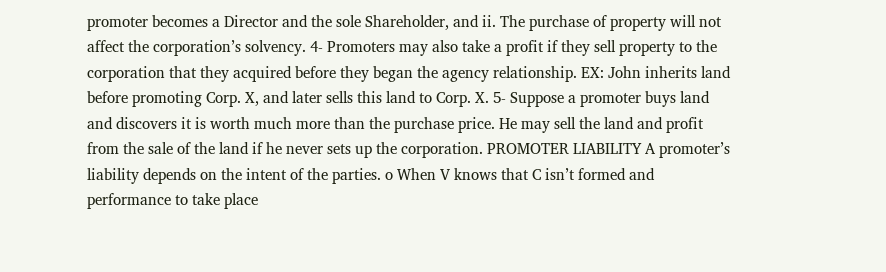promoter becomes a Director and the sole Shareholder, and ii. The purchase of property will not affect the corporation’s solvency. 4- Promoters may also take a profit if they sell property to the corporation that they acquired before they began the agency relationship. EX: John inherits land before promoting Corp. X, and later sells this land to Corp. X. 5- Suppose a promoter buys land and discovers it is worth much more than the purchase price. He may sell the land and profit from the sale of the land if he never sets up the corporation. PROMOTER LIABILITY A promoter’s liability depends on the intent of the parties. o When V knows that C isn’t formed and performance to take place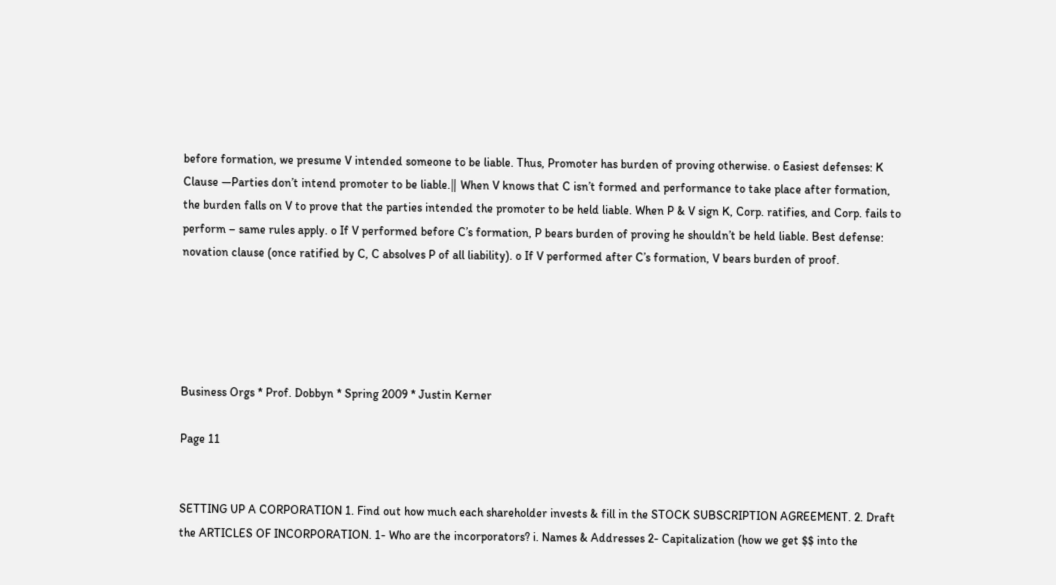before formation, we presume V intended someone to be liable. Thus, Promoter has burden of proving otherwise. o Easiest defenses: K Clause ―Parties don’t intend promoter to be liable.‖ When V knows that C isn’t formed and performance to take place after formation, the burden falls on V to prove that the parties intended the promoter to be held liable. When P & V sign K, Corp. ratifies, and Corp. fails to perform – same rules apply. o If V performed before C’s formation, P bears burden of proving he shouldn’t be held liable. Best defense: novation clause (once ratified by C, C absolves P of all liability). o If V performed after C’s formation, V bears burden of proof.





Business Orgs * Prof. Dobbyn * Spring 2009 * Justin Kerner

Page 11


SETTING UP A CORPORATION 1. Find out how much each shareholder invests & fill in the STOCK SUBSCRIPTION AGREEMENT. 2. Draft the ARTICLES OF INCORPORATION. 1- Who are the incorporators? i. Names & Addresses 2- Capitalization (how we get $$ into the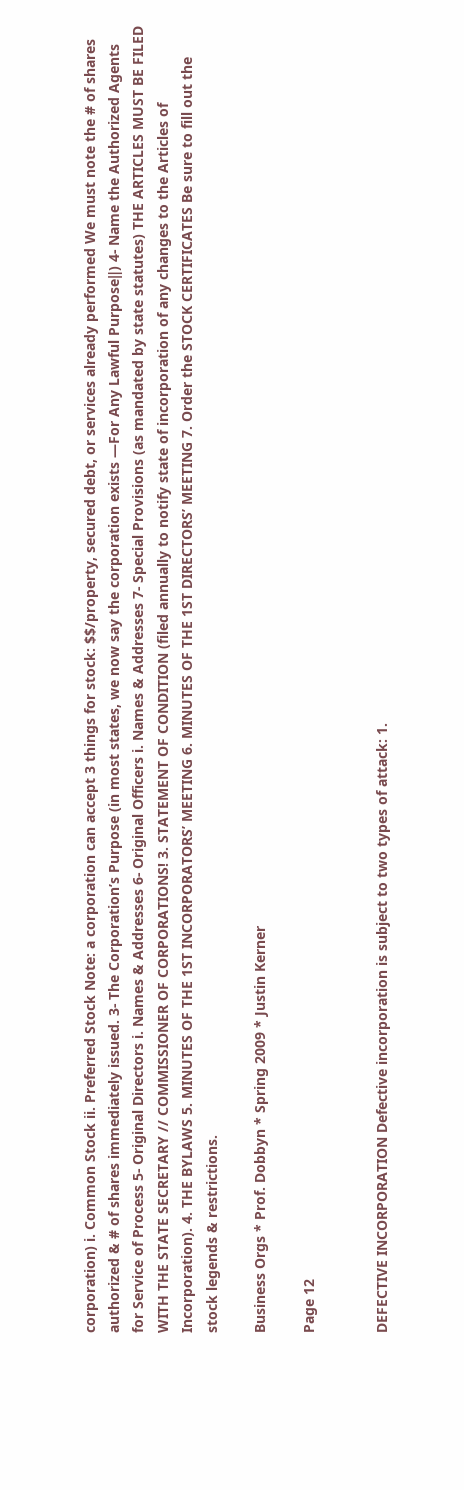corporation) i. Common Stock ii. Preferred Stock Note: a corporation can accept 3 things for stock: $$/property, secured debt, or services already performed We must note the # of shares authorized & # of shares immediately issued. 3- The Corporation’s Purpose (in most states, we now say the corporation exists ―For Any Lawful Purpose‖) 4- Name the Authorized Agents for Service of Process 5- Original Directors i. Names & Addresses 6- Original Officers i. Names & Addresses 7- Special Provisions (as mandated by state statutes) THE ARTICLES MUST BE FILED WITH THE STATE SECRETARY // COMMISSIONER OF CORPORATIONS! 3. STATEMENT OF CONDITION (filed annually to notify state of incorporation of any changes to the Articles of Incorporation). 4. THE BYLAWS 5. MINUTES OF THE 1ST INCORPORATORS’ MEETING 6. MINUTES OF THE 1ST DIRECTORS’ MEETING 7. Order the STOCK CERTIFICATES Be sure to fill out the stock legends & restrictions.

Business Orgs * Prof. Dobbyn * Spring 2009 * Justin Kerner

Page 12


DEFECTIVE INCORPORATION Defective incorporation is subject to two types of attack: 1.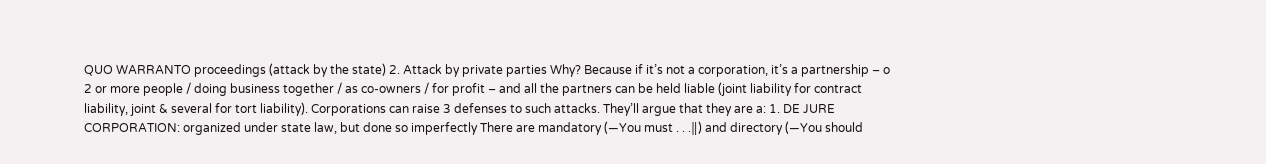QUO WARRANTO proceedings (attack by the state) 2. Attack by private parties Why? Because if it’s not a corporation, it’s a partnership – o 2 or more people / doing business together / as co-owners / for profit – and all the partners can be held liable (joint liability for contract liability, joint & several for tort liability). Corporations can raise 3 defenses to such attacks. They’ll argue that they are a: 1. DE JURE CORPORATION: organized under state law, but done so imperfectly There are mandatory (―You must . . .‖) and directory (―You should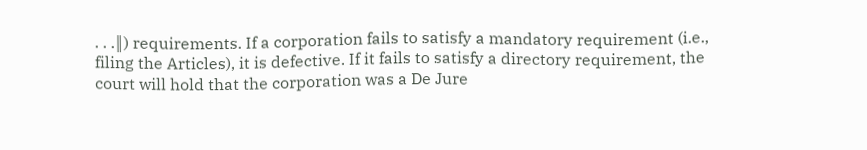. . .‖) requirements. If a corporation fails to satisfy a mandatory requirement (i.e., filing the Articles), it is defective. If it fails to satisfy a directory requirement, the court will hold that the corporation was a De Jure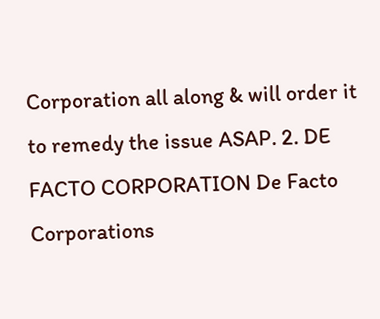Corporation all along & will order it to remedy the issue ASAP. 2. DE FACTO CORPORATION De Facto Corporations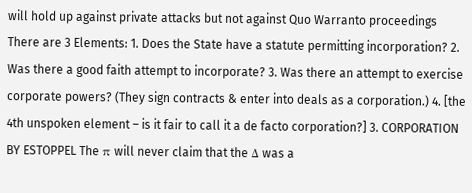will hold up against private attacks but not against Quo Warranto proceedings There are 3 Elements: 1. Does the State have a statute permitting incorporation? 2. Was there a good faith attempt to incorporate? 3. Was there an attempt to exercise corporate powers? (They sign contracts & enter into deals as a corporation.) 4. [the 4th unspoken element – is it fair to call it a de facto corporation?] 3. CORPORATION BY ESTOPPEL The π will never claim that the Δ was a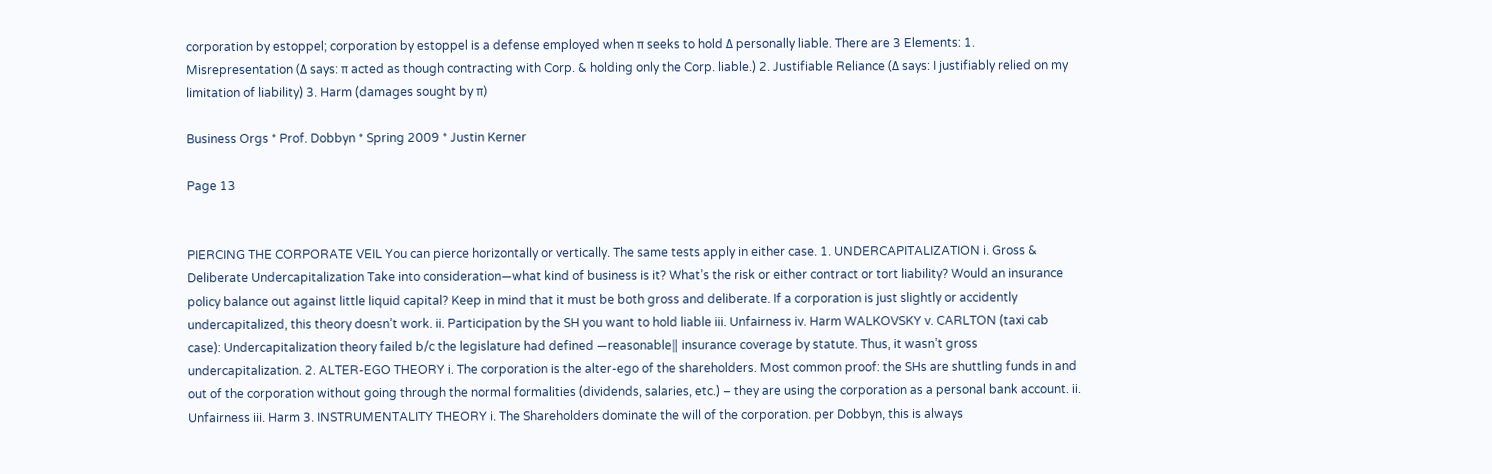corporation by estoppel; corporation by estoppel is a defense employed when π seeks to hold Δ personally liable. There are 3 Elements: 1. Misrepresentation (Δ says: π acted as though contracting with Corp. & holding only the Corp. liable.) 2. Justifiable Reliance (Δ says: I justifiably relied on my limitation of liability) 3. Harm (damages sought by π)

Business Orgs * Prof. Dobbyn * Spring 2009 * Justin Kerner

Page 13


PIERCING THE CORPORATE VEIL You can pierce horizontally or vertically. The same tests apply in either case. 1. UNDERCAPITALIZATION i. Gross & Deliberate Undercapitalization Take into consideration—what kind of business is it? What’s the risk or either contract or tort liability? Would an insurance policy balance out against little liquid capital? Keep in mind that it must be both gross and deliberate. If a corporation is just slightly or accidently undercapitalized, this theory doesn’t work. ii. Participation by the SH you want to hold liable iii. Unfairness iv. Harm WALKOVSKY v. CARLTON (taxi cab case): Undercapitalization theory failed b/c the legislature had defined ―reasonable‖ insurance coverage by statute. Thus, it wasn’t gross undercapitalization. 2. ALTER-EGO THEORY i. The corporation is the alter-ego of the shareholders. Most common proof: the SHs are shuttling funds in and out of the corporation without going through the normal formalities (dividends, salaries, etc.) – they are using the corporation as a personal bank account. ii. Unfairness iii. Harm 3. INSTRUMENTALITY THEORY i. The Shareholders dominate the will of the corporation. per Dobbyn, this is always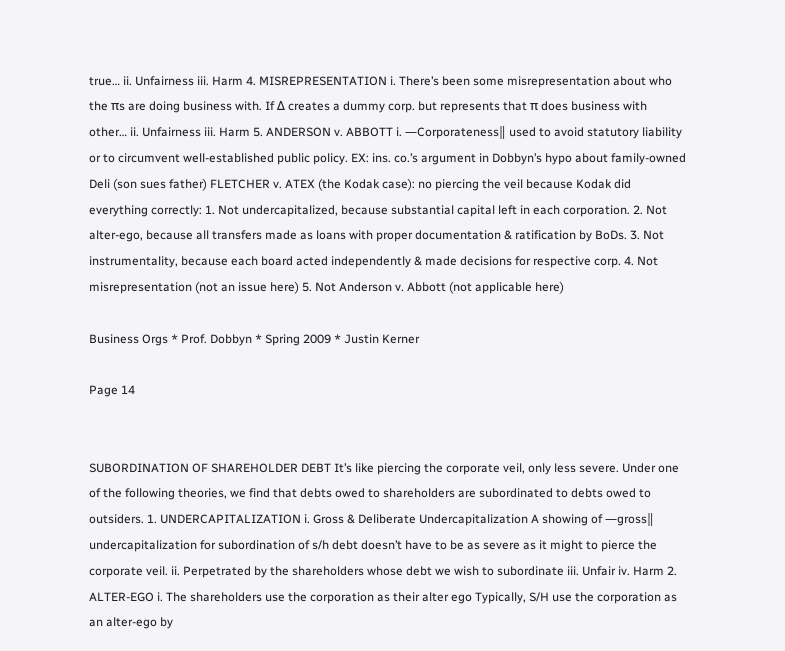true… ii. Unfairness iii. Harm 4. MISREPRESENTATION i. There’s been some misrepresentation about who the πs are doing business with. If Δ creates a dummy corp. but represents that π does business with other… ii. Unfairness iii. Harm 5. ANDERSON v. ABBOTT i. ―Corporateness‖ used to avoid statutory liability or to circumvent well-established public policy. EX: ins. co.’s argument in Dobbyn’s hypo about family-owned Deli (son sues father) FLETCHER v. ATEX (the Kodak case): no piercing the veil because Kodak did everything correctly: 1. Not undercapitalized, because substantial capital left in each corporation. 2. Not alter-ego, because all transfers made as loans with proper documentation & ratification by BoDs. 3. Not instrumentality, because each board acted independently & made decisions for respective corp. 4. Not misrepresentation (not an issue here) 5. Not Anderson v. Abbott (not applicable here)

Business Orgs * Prof. Dobbyn * Spring 2009 * Justin Kerner

Page 14


SUBORDINATION OF SHAREHOLDER DEBT It’s like piercing the corporate veil, only less severe. Under one of the following theories, we find that debts owed to shareholders are subordinated to debts owed to outsiders. 1. UNDERCAPITALIZATION i. Gross & Deliberate Undercapitalization A showing of ―gross‖ undercapitalization for subordination of s/h debt doesn’t have to be as severe as it might to pierce the corporate veil. ii. Perpetrated by the shareholders whose debt we wish to subordinate iii. Unfair iv. Harm 2. ALTER-EGO i. The shareholders use the corporation as their alter ego Typically, S/H use the corporation as an alter-ego by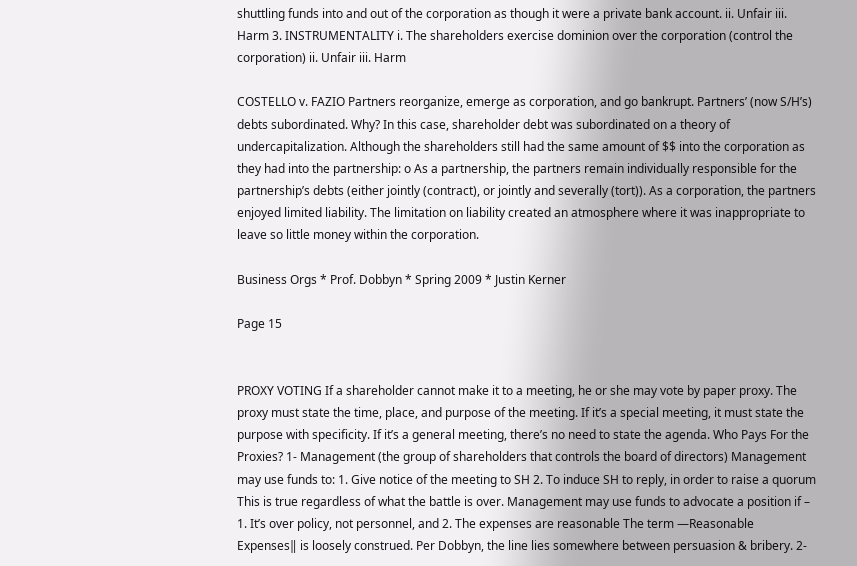shuttling funds into and out of the corporation as though it were a private bank account. ii. Unfair iii. Harm 3. INSTRUMENTALITY i. The shareholders exercise dominion over the corporation (control the corporation) ii. Unfair iii. Harm

COSTELLO v. FAZIO Partners reorganize, emerge as corporation, and go bankrupt. Partners’ (now S/H’s) debts subordinated. Why? In this case, shareholder debt was subordinated on a theory of undercapitalization. Although the shareholders still had the same amount of $$ into the corporation as they had into the partnership: o As a partnership, the partners remain individually responsible for the partnership’s debts (either jointly (contract), or jointly and severally (tort)). As a corporation, the partners enjoyed limited liability. The limitation on liability created an atmosphere where it was inappropriate to leave so little money within the corporation.

Business Orgs * Prof. Dobbyn * Spring 2009 * Justin Kerner

Page 15


PROXY VOTING If a shareholder cannot make it to a meeting, he or she may vote by paper proxy. The proxy must state the time, place, and purpose of the meeting. If it’s a special meeting, it must state the purpose with specificity. If it’s a general meeting, there’s no need to state the agenda. Who Pays For the Proxies? 1- Management (the group of shareholders that controls the board of directors) Management may use funds to: 1. Give notice of the meeting to SH 2. To induce SH to reply, in order to raise a quorum This is true regardless of what the battle is over. Management may use funds to advocate a position if – 1. It’s over policy, not personnel, and 2. The expenses are reasonable The term ―Reasonable Expenses‖ is loosely construed. Per Dobbyn, the line lies somewhere between persuasion & bribery. 2-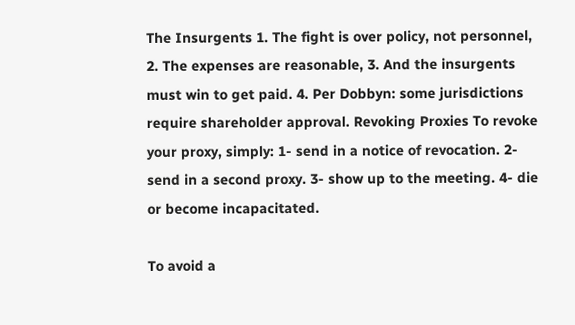The Insurgents 1. The fight is over policy, not personnel, 2. The expenses are reasonable, 3. And the insurgents must win to get paid. 4. Per Dobbyn: some jurisdictions require shareholder approval. Revoking Proxies To revoke your proxy, simply: 1- send in a notice of revocation. 2- send in a second proxy. 3- show up to the meeting. 4- die or become incapacitated.

To avoid a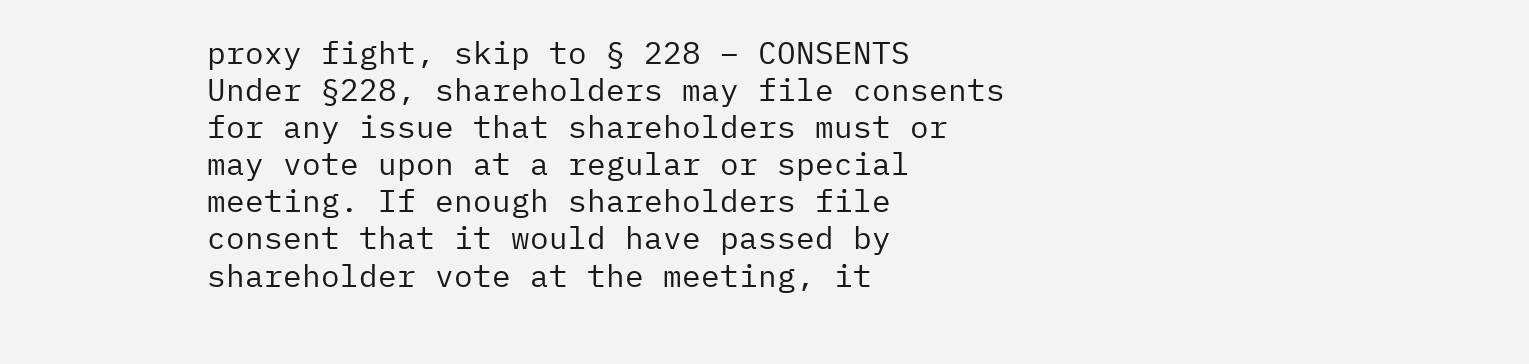proxy fight, skip to § 228 – CONSENTS Under §228, shareholders may file consents for any issue that shareholders must or may vote upon at a regular or special meeting. If enough shareholders file consent that it would have passed by shareholder vote at the meeting, it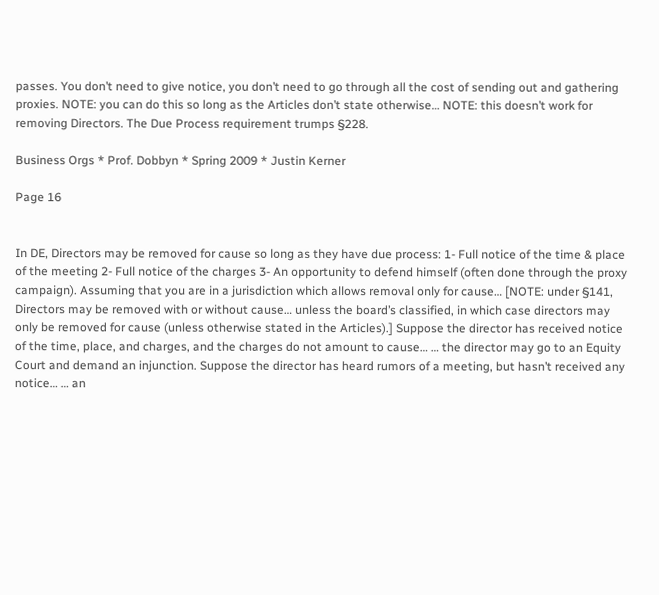passes. You don’t need to give notice, you don’t need to go through all the cost of sending out and gathering proxies. NOTE: you can do this so long as the Articles don’t state otherwise… NOTE: this doesn’t work for removing Directors. The Due Process requirement trumps §228.

Business Orgs * Prof. Dobbyn * Spring 2009 * Justin Kerner

Page 16


In DE, Directors may be removed for cause so long as they have due process: 1- Full notice of the time & place of the meeting 2- Full notice of the charges 3- An opportunity to defend himself (often done through the proxy campaign). Assuming that you are in a jurisdiction which allows removal only for cause… [NOTE: under §141, Directors may be removed with or without cause… unless the board’s classified, in which case directors may only be removed for cause (unless otherwise stated in the Articles).] Suppose the director has received notice of the time, place, and charges, and the charges do not amount to cause… … the director may go to an Equity Court and demand an injunction. Suppose the director has heard rumors of a meeting, but hasn’t received any notice… … an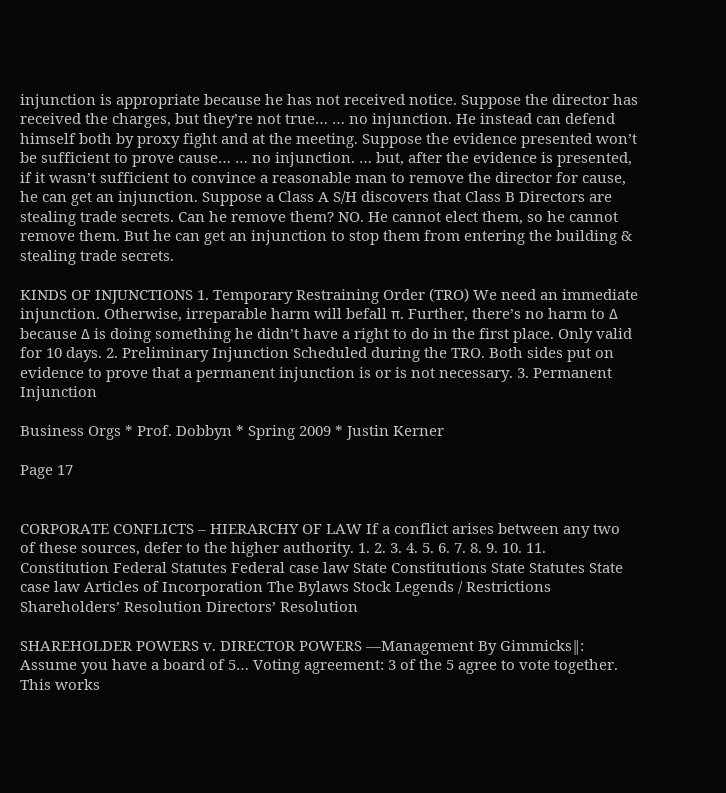injunction is appropriate because he has not received notice. Suppose the director has received the charges, but they’re not true… … no injunction. He instead can defend himself both by proxy fight and at the meeting. Suppose the evidence presented won’t be sufficient to prove cause… … no injunction. … but, after the evidence is presented, if it wasn’t sufficient to convince a reasonable man to remove the director for cause, he can get an injunction. Suppose a Class A S/H discovers that Class B Directors are stealing trade secrets. Can he remove them? NO. He cannot elect them, so he cannot remove them. But he can get an injunction to stop them from entering the building & stealing trade secrets.

KINDS OF INJUNCTIONS 1. Temporary Restraining Order (TRO) We need an immediate injunction. Otherwise, irreparable harm will befall π. Further, there’s no harm to Δ because Δ is doing something he didn’t have a right to do in the first place. Only valid for 10 days. 2. Preliminary Injunction Scheduled during the TRO. Both sides put on evidence to prove that a permanent injunction is or is not necessary. 3. Permanent Injunction

Business Orgs * Prof. Dobbyn * Spring 2009 * Justin Kerner

Page 17


CORPORATE CONFLICTS – HIERARCHY OF LAW If a conflict arises between any two of these sources, defer to the higher authority. 1. 2. 3. 4. 5. 6. 7. 8. 9. 10. 11. Constitution Federal Statutes Federal case law State Constitutions State Statutes State case law Articles of Incorporation The Bylaws Stock Legends / Restrictions Shareholders’ Resolution Directors’ Resolution

SHAREHOLDER POWERS v. DIRECTOR POWERS ―Management By Gimmicks‖: Assume you have a board of 5… Voting agreement: 3 of the 5 agree to vote together. This works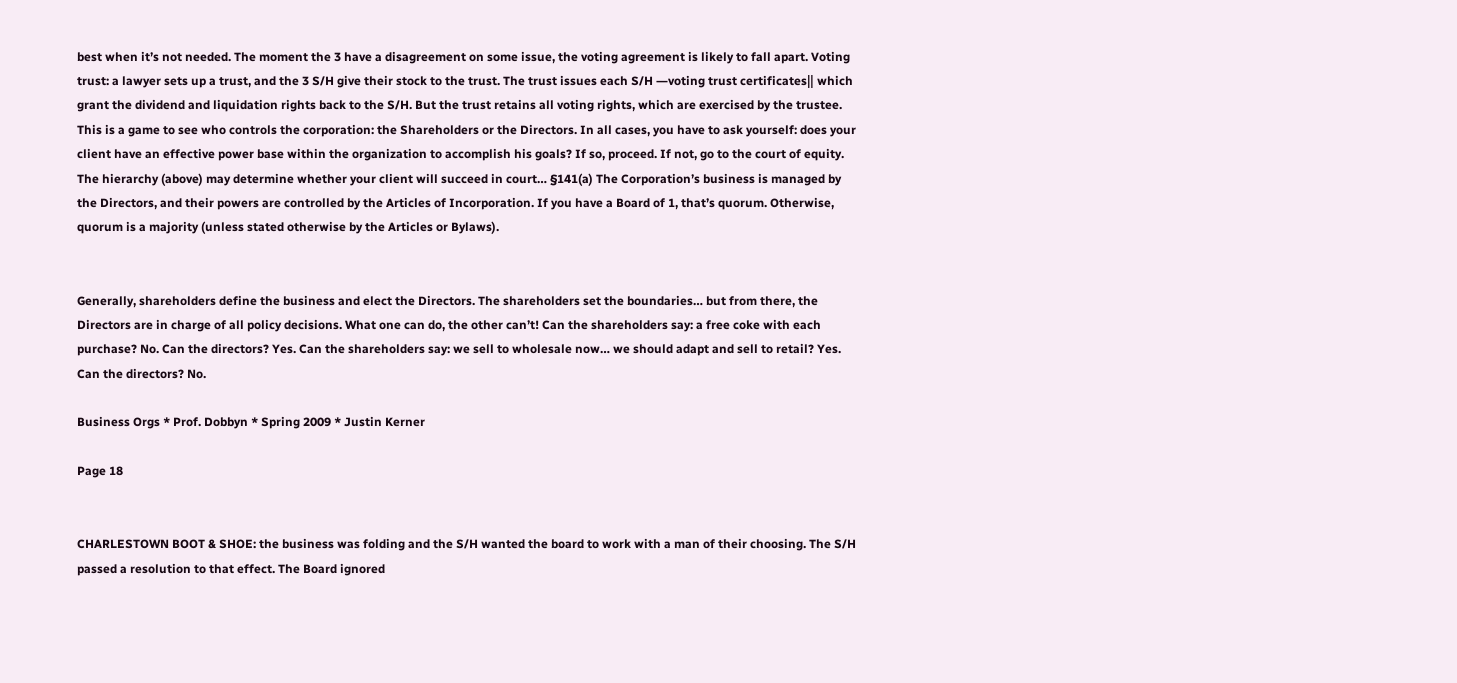best when it’s not needed. The moment the 3 have a disagreement on some issue, the voting agreement is likely to fall apart. Voting trust: a lawyer sets up a trust, and the 3 S/H give their stock to the trust. The trust issues each S/H ―voting trust certificates‖ which grant the dividend and liquidation rights back to the S/H. But the trust retains all voting rights, which are exercised by the trustee. This is a game to see who controls the corporation: the Shareholders or the Directors. In all cases, you have to ask yourself: does your client have an effective power base within the organization to accomplish his goals? If so, proceed. If not, go to the court of equity. The hierarchy (above) may determine whether your client will succeed in court… §141(a) The Corporation’s business is managed by the Directors, and their powers are controlled by the Articles of Incorporation. If you have a Board of 1, that’s quorum. Otherwise, quorum is a majority (unless stated otherwise by the Articles or Bylaws).


Generally, shareholders define the business and elect the Directors. The shareholders set the boundaries… but from there, the Directors are in charge of all policy decisions. What one can do, the other can’t! Can the shareholders say: a free coke with each purchase? No. Can the directors? Yes. Can the shareholders say: we sell to wholesale now… we should adapt and sell to retail? Yes. Can the directors? No.

Business Orgs * Prof. Dobbyn * Spring 2009 * Justin Kerner

Page 18


CHARLESTOWN BOOT & SHOE: the business was folding and the S/H wanted the board to work with a man of their choosing. The S/H passed a resolution to that effect. The Board ignored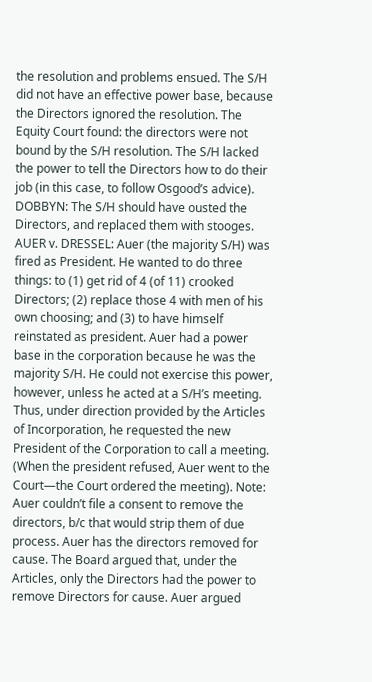the resolution and problems ensued. The S/H did not have an effective power base, because the Directors ignored the resolution. The Equity Court found: the directors were not bound by the S/H resolution. The S/H lacked the power to tell the Directors how to do their job (in this case, to follow Osgood’s advice). DOBBYN: The S/H should have ousted the Directors, and replaced them with stooges. AUER v. DRESSEL: Auer (the majority S/H) was fired as President. He wanted to do three things: to (1) get rid of 4 (of 11) crooked Directors; (2) replace those 4 with men of his own choosing; and (3) to have himself reinstated as president. Auer had a power base in the corporation because he was the majority S/H. He could not exercise this power, however, unless he acted at a S/H’s meeting. Thus, under direction provided by the Articles of Incorporation, he requested the new President of the Corporation to call a meeting. (When the president refused, Auer went to the Court—the Court ordered the meeting). Note: Auer couldn’t file a consent to remove the directors, b/c that would strip them of due process. Auer has the directors removed for cause. The Board argued that, under the Articles, only the Directors had the power to remove Directors for cause. Auer argued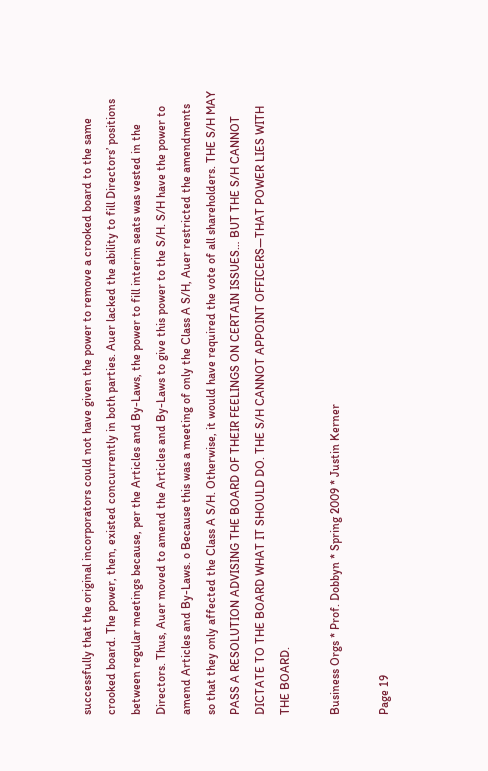successfully that the original incorporators could not have given the power to remove a crooked board to the same crooked board. The power, then, existed concurrently in both parties. Auer lacked the ability to fill Directors’ positions between regular meetings because, per the Articles and By-Laws, the power to fill interim seats was vested in the Directors. Thus, Auer moved to amend the Articles and By-Laws to give this power to the S/H. S/H have the power to amend Articles and By-Laws. o Because this was a meeting of only the Class A S/H, Auer restricted the amendments so that they only affected the Class A S/H. Otherwise, it would have required the vote of all shareholders. THE S/H MAY PASS A RESOLUTION ADVISING THE BOARD OF THEIR FEELINGS ON CERTAIN ISSUES… BUT THE S/H CANNOT DICTATE TO THE BOARD WHAT IT SHOULD DO. THE S/H CANNOT APPOINT OFFICERS—THAT POWER LIES WITH THE BOARD.

Business Orgs * Prof. Dobbyn * Spring 2009 * Justin Kerner

Page 19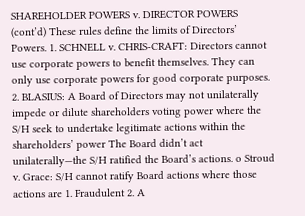SHAREHOLDER POWERS v. DIRECTOR POWERS (cont’d) These rules define the limits of Directors’ Powers. 1. SCHNELL v. CHRIS-CRAFT: Directors cannot use corporate powers to benefit themselves. They can only use corporate powers for good corporate purposes. 2. BLASIUS: A Board of Directors may not unilaterally impede or dilute shareholders voting power where the S/H seek to undertake legitimate actions within the shareholders’ power The Board didn’t act unilaterally—the S/H ratified the Board’s actions. o Stroud v. Grace: S/H cannot ratify Board actions where those actions are 1. Fraudulent 2. A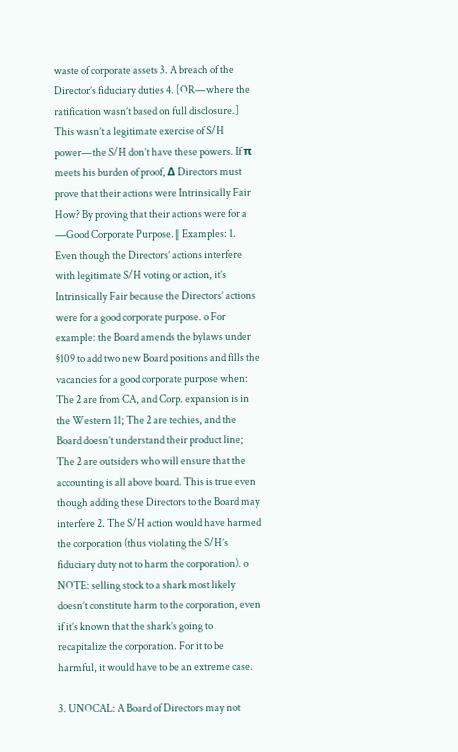waste of corporate assets 3. A breach of the Director’s fiduciary duties 4. [OR—where the ratification wasn’t based on full disclosure.] This wasn’t a legitimate exercise of S/H power—the S/H don’t have these powers. If π meets his burden of proof, Δ Directors must prove that their actions were Intrinsically Fair How? By proving that their actions were for a ―Good Corporate Purpose.‖ Examples: 1. Even though the Directors’ actions interfere with legitimate S/H voting or action, it’s Intrinsically Fair because the Directors’ actions were for a good corporate purpose. o For example: the Board amends the bylaws under §109 to add two new Board positions and fills the vacancies for a good corporate purpose when: The 2 are from CA, and Corp. expansion is in the Western 11; The 2 are techies, and the Board doesn’t understand their product line; The 2 are outsiders who will ensure that the accounting is all above board. This is true even though adding these Directors to the Board may interfere 2. The S/H action would have harmed the corporation (thus violating the S/H’s fiduciary duty not to harm the corporation). o NOTE: selling stock to a shark most likely doesn’t constitute harm to the corporation, even if it’s known that the shark’s going to recapitalize the corporation. For it to be harmful, it would have to be an extreme case.

3. UNOCAL: A Board of Directors may not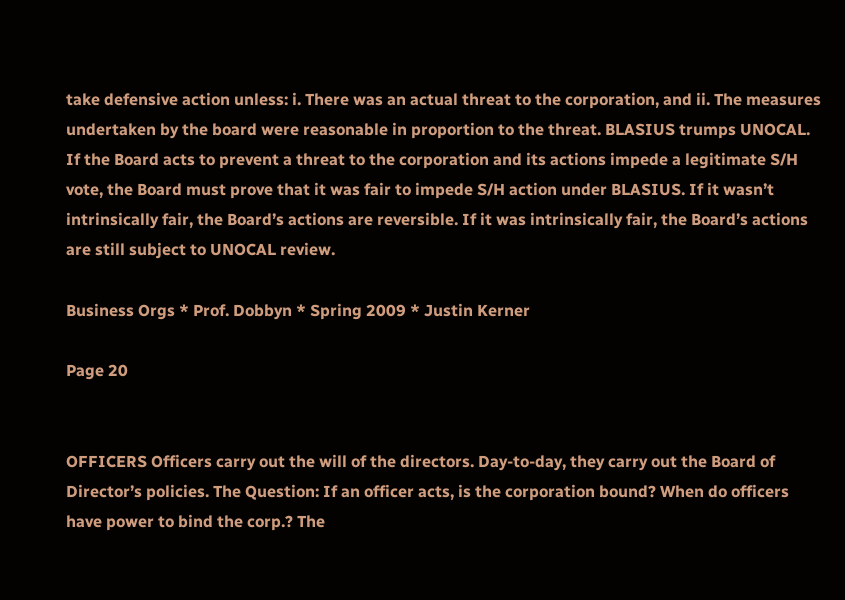take defensive action unless: i. There was an actual threat to the corporation, and ii. The measures undertaken by the board were reasonable in proportion to the threat. BLASIUS trumps UNOCAL. If the Board acts to prevent a threat to the corporation and its actions impede a legitimate S/H vote, the Board must prove that it was fair to impede S/H action under BLASIUS. If it wasn’t intrinsically fair, the Board’s actions are reversible. If it was intrinsically fair, the Board’s actions are still subject to UNOCAL review.

Business Orgs * Prof. Dobbyn * Spring 2009 * Justin Kerner

Page 20


OFFICERS Officers carry out the will of the directors. Day-to-day, they carry out the Board of Director’s policies. The Question: If an officer acts, is the corporation bound? When do officers have power to bind the corp.? The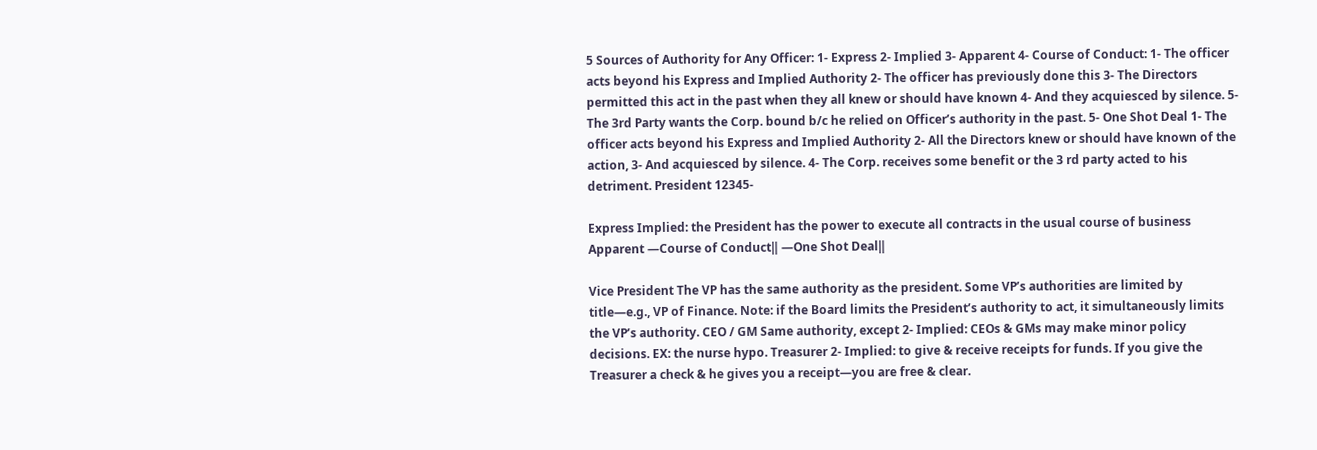5 Sources of Authority for Any Officer: 1- Express 2- Implied 3- Apparent 4- Course of Conduct: 1- The officer acts beyond his Express and Implied Authority 2- The officer has previously done this 3- The Directors permitted this act in the past when they all knew or should have known 4- And they acquiesced by silence. 5- The 3rd Party wants the Corp. bound b/c he relied on Officer’s authority in the past. 5- One Shot Deal 1- The officer acts beyond his Express and Implied Authority 2- All the Directors knew or should have known of the action, 3- And acquiesced by silence. 4- The Corp. receives some benefit or the 3 rd party acted to his detriment. President 12345-

Express Implied: the President has the power to execute all contracts in the usual course of business Apparent ―Course of Conduct‖ ―One Shot Deal‖

Vice President The VP has the same authority as the president. Some VP’s authorities are limited by title—e.g., VP of Finance. Note: if the Board limits the President’s authority to act, it simultaneously limits the VP’s authority. CEO / GM Same authority, except 2- Implied: CEOs & GMs may make minor policy decisions. EX: the nurse hypo. Treasurer 2- Implied: to give & receive receipts for funds. If you give the Treasurer a check & he gives you a receipt—you are free & clear.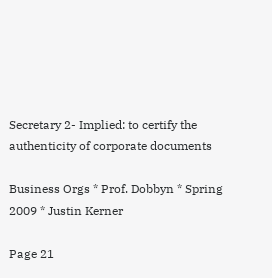Secretary 2- Implied: to certify the authenticity of corporate documents

Business Orgs * Prof. Dobbyn * Spring 2009 * Justin Kerner

Page 21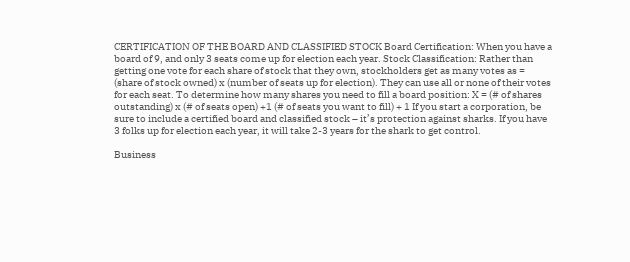CERTIFICATION OF THE BOARD AND CLASSIFIED STOCK Board Certification: When you have a board of 9, and only 3 seats come up for election each year. Stock Classification: Rather than getting one vote for each share of stock that they own, stockholders get as many votes as = (share of stock owned) x (number of seats up for election). They can use all or none of their votes for each seat. To determine how many shares you need to fill a board position: X = (# of shares outstanding) x (# of seats open) +1 (# of seats you want to fill) + 1 If you start a corporation, be sure to include a certified board and classified stock – it’s protection against sharks. If you have 3 folks up for election each year, it will take 2-3 years for the shark to get control.

Business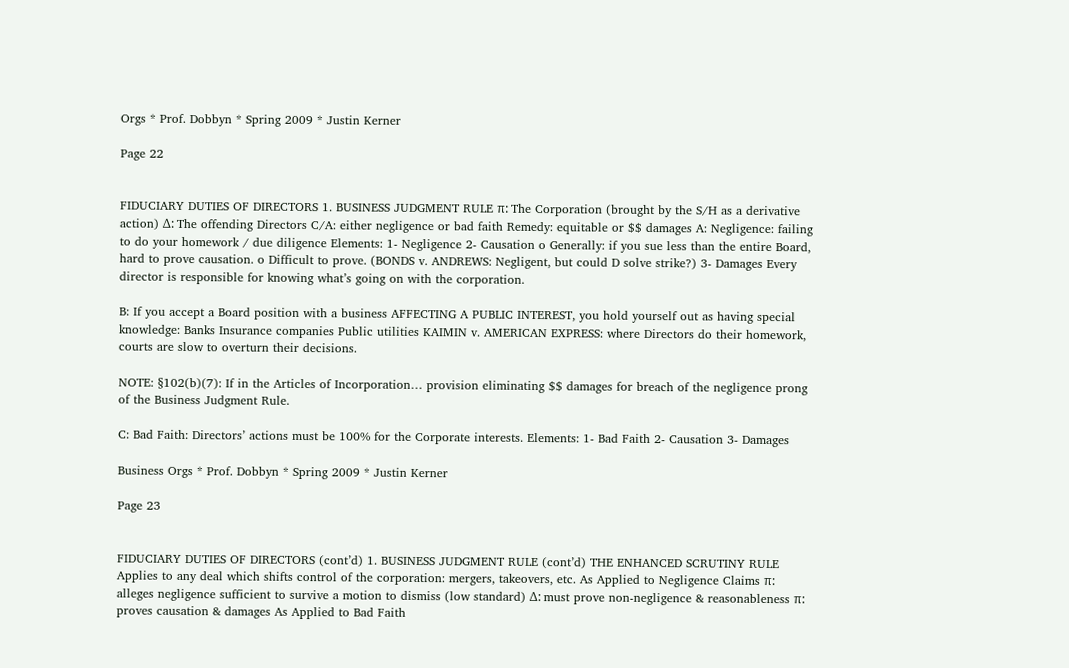Orgs * Prof. Dobbyn * Spring 2009 * Justin Kerner

Page 22


FIDUCIARY DUTIES OF DIRECTORS 1. BUSINESS JUDGMENT RULE π: The Corporation (brought by the S/H as a derivative action) Δ: The offending Directors C/A: either negligence or bad faith Remedy: equitable or $$ damages A: Negligence: failing to do your homework / due diligence Elements: 1- Negligence 2- Causation o Generally: if you sue less than the entire Board, hard to prove causation. o Difficult to prove. (BONDS v. ANDREWS: Negligent, but could D solve strike?) 3- Damages Every director is responsible for knowing what’s going on with the corporation.

B: If you accept a Board position with a business AFFECTING A PUBLIC INTEREST, you hold yourself out as having special knowledge: Banks Insurance companies Public utilities KAIMIN v. AMERICAN EXPRESS: where Directors do their homework, courts are slow to overturn their decisions.

NOTE: §102(b)(7): If in the Articles of Incorporation… provision eliminating $$ damages for breach of the negligence prong of the Business Judgment Rule.

C: Bad Faith: Directors’ actions must be 100% for the Corporate interests. Elements: 1- Bad Faith 2- Causation 3- Damages

Business Orgs * Prof. Dobbyn * Spring 2009 * Justin Kerner

Page 23


FIDUCIARY DUTIES OF DIRECTORS (cont’d) 1. BUSINESS JUDGMENT RULE (cont’d) THE ENHANCED SCRUTINY RULE Applies to any deal which shifts control of the corporation: mergers, takeovers, etc. As Applied to Negligence Claims π: alleges negligence sufficient to survive a motion to dismiss (low standard) Δ: must prove non-negligence & reasonableness π: proves causation & damages As Applied to Bad Faith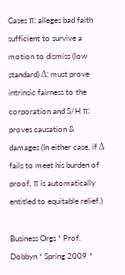Cases π: alleges bad faith sufficient to survive a motion to dismiss (low standard) Δ: must prove intrinsic fairness to the corporation and S/H π: proves causation & damages (In either case, if Δ fails to meet his burden of proof, π is automatically entitled to equitable relief.)

Business Orgs * Prof. Dobbyn * Spring 2009 *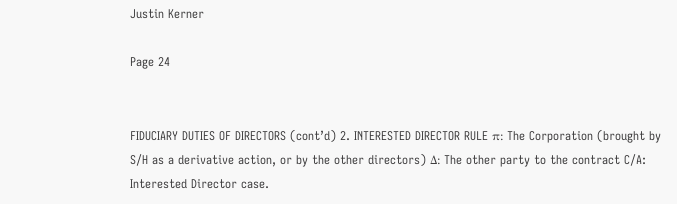Justin Kerner

Page 24


FIDUCIARY DUTIES OF DIRECTORS (cont’d) 2. INTERESTED DIRECTOR RULE π: The Corporation (brought by S/H as a derivative action, or by the other directors) Δ: The other party to the contract C/A: Interested Director case.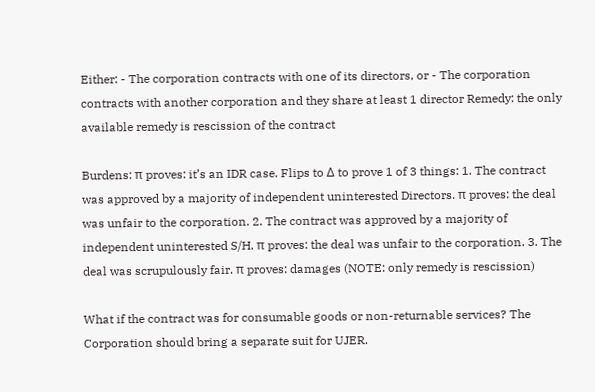Either: - The corporation contracts with one of its directors, or - The corporation contracts with another corporation and they share at least 1 director Remedy: the only available remedy is rescission of the contract

Burdens: π proves: it’s an IDR case. Flips to Δ to prove 1 of 3 things: 1. The contract was approved by a majority of independent uninterested Directors. π proves: the deal was unfair to the corporation. 2. The contract was approved by a majority of independent uninterested S/H. π proves: the deal was unfair to the corporation. 3. The deal was scrupulously fair. π proves: damages (NOTE: only remedy is rescission)

What if the contract was for consumable goods or non-returnable services? The Corporation should bring a separate suit for UJER.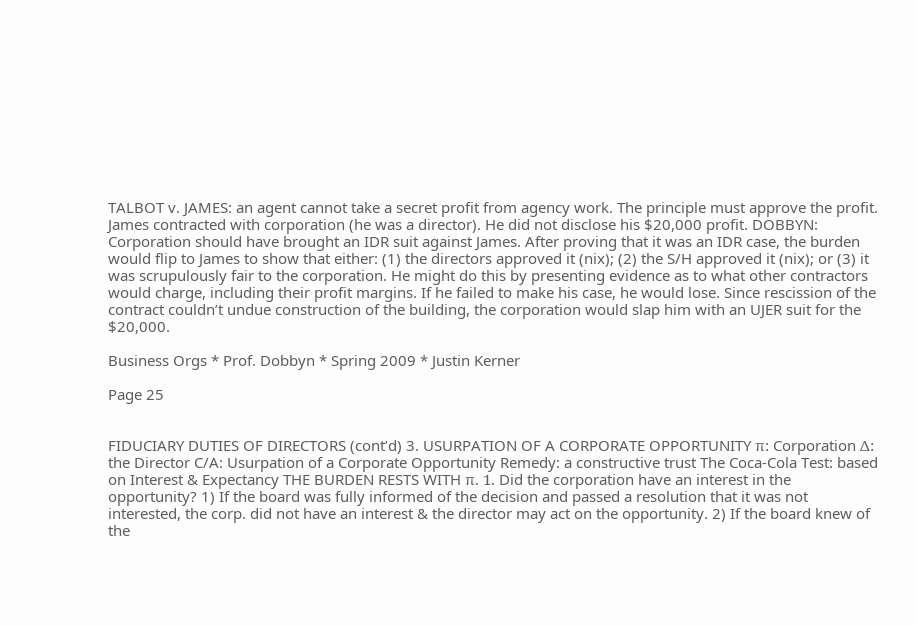TALBOT v. JAMES: an agent cannot take a secret profit from agency work. The principle must approve the profit. James contracted with corporation (he was a director). He did not disclose his $20,000 profit. DOBBYN: Corporation should have brought an IDR suit against James. After proving that it was an IDR case, the burden would flip to James to show that either: (1) the directors approved it (nix); (2) the S/H approved it (nix); or (3) it was scrupulously fair to the corporation. He might do this by presenting evidence as to what other contractors would charge, including their profit margins. If he failed to make his case, he would lose. Since rescission of the contract couldn’t undue construction of the building, the corporation would slap him with an UJER suit for the $20,000.

Business Orgs * Prof. Dobbyn * Spring 2009 * Justin Kerner

Page 25


FIDUCIARY DUTIES OF DIRECTORS (cont’d) 3. USURPATION OF A CORPORATE OPPORTUNITY π: Corporation Δ: the Director C/A: Usurpation of a Corporate Opportunity Remedy: a constructive trust The Coca-Cola Test: based on Interest & Expectancy THE BURDEN RESTS WITH π. 1. Did the corporation have an interest in the opportunity? 1) If the board was fully informed of the decision and passed a resolution that it was not interested, the corp. did not have an interest & the director may act on the opportunity. 2) If the board knew of the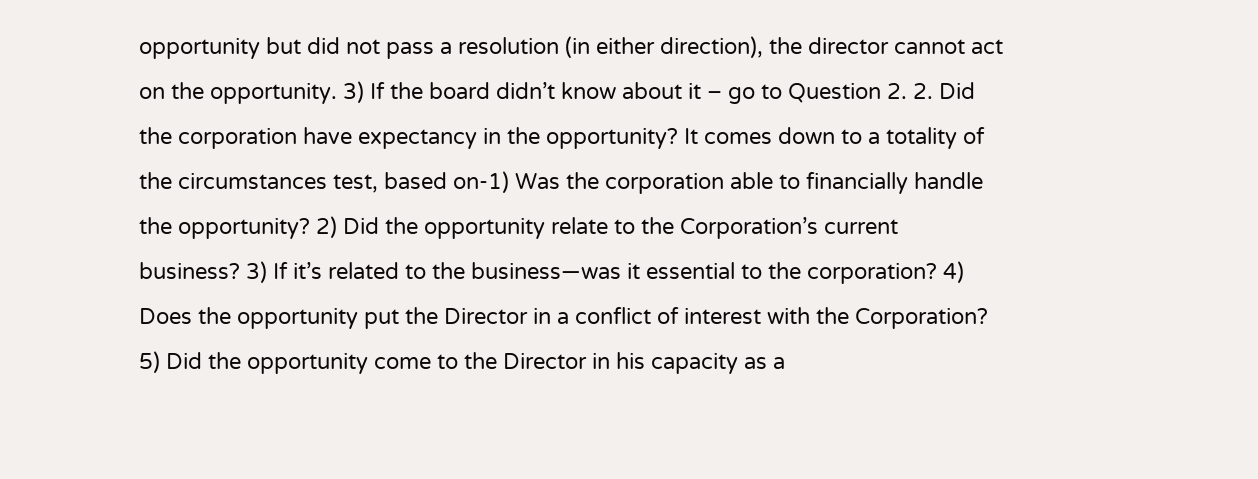opportunity but did not pass a resolution (in either direction), the director cannot act on the opportunity. 3) If the board didn’t know about it – go to Question 2. 2. Did the corporation have expectancy in the opportunity? It comes down to a totality of the circumstances test, based on-1) Was the corporation able to financially handle the opportunity? 2) Did the opportunity relate to the Corporation’s current business? 3) If it’s related to the business—was it essential to the corporation? 4) Does the opportunity put the Director in a conflict of interest with the Corporation? 5) Did the opportunity come to the Director in his capacity as a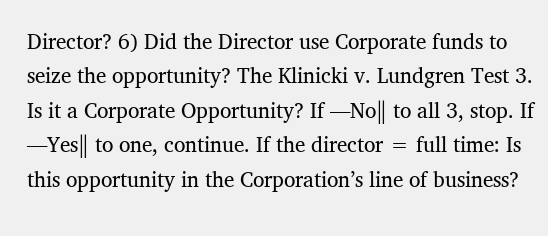Director? 6) Did the Director use Corporate funds to seize the opportunity? The Klinicki v. Lundgren Test 3. Is it a Corporate Opportunity? If ―No‖ to all 3, stop. If ―Yes‖ to one, continue. If the director = full time: Is this opportunity in the Corporation’s line of business?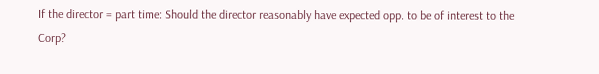If the director = part time: Should the director reasonably have expected opp. to be of interest to the Corp?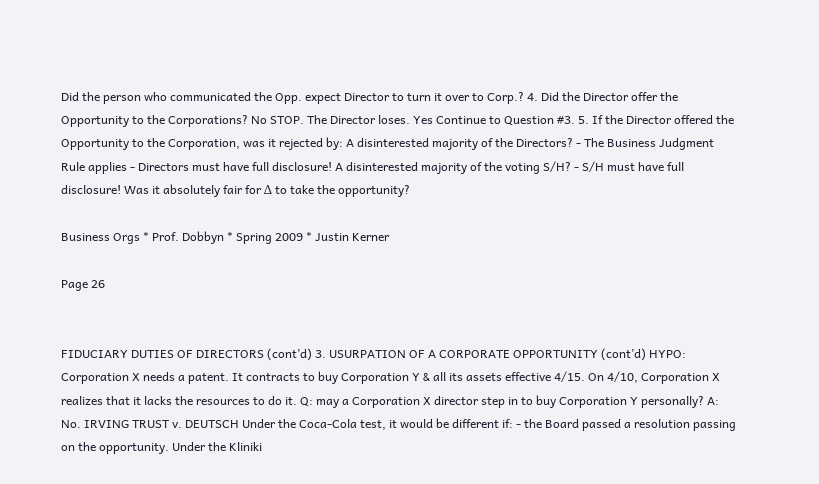Did the person who communicated the Opp. expect Director to turn it over to Corp.? 4. Did the Director offer the Opportunity to the Corporations? No STOP. The Director loses. Yes Continue to Question #3. 5. If the Director offered the Opportunity to the Corporation, was it rejected by: A disinterested majority of the Directors? - The Business Judgment Rule applies - Directors must have full disclosure! A disinterested majority of the voting S/H? - S/H must have full disclosure! Was it absolutely fair for Δ to take the opportunity?

Business Orgs * Prof. Dobbyn * Spring 2009 * Justin Kerner

Page 26


FIDUCIARY DUTIES OF DIRECTORS (cont’d) 3. USURPATION OF A CORPORATE OPPORTUNITY (cont’d) HYPO: Corporation X needs a patent. It contracts to buy Corporation Y & all its assets effective 4/15. On 4/10, Corporation X realizes that it lacks the resources to do it. Q: may a Corporation X director step in to buy Corporation Y personally? A: No. IRVING TRUST v. DEUTSCH Under the Coca-Cola test, it would be different if: - the Board passed a resolution passing on the opportunity. Under the Kliniki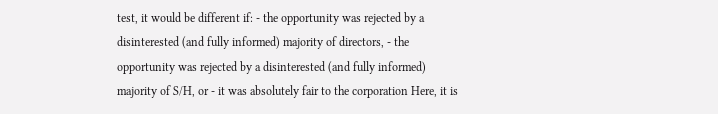test, it would be different if: - the opportunity was rejected by a disinterested (and fully informed) majority of directors, - the opportunity was rejected by a disinterested (and fully informed) majority of S/H, or - it was absolutely fair to the corporation Here, it is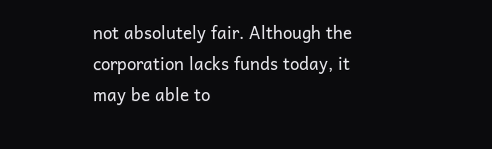not absolutely fair. Although the corporation lacks funds today, it may be able to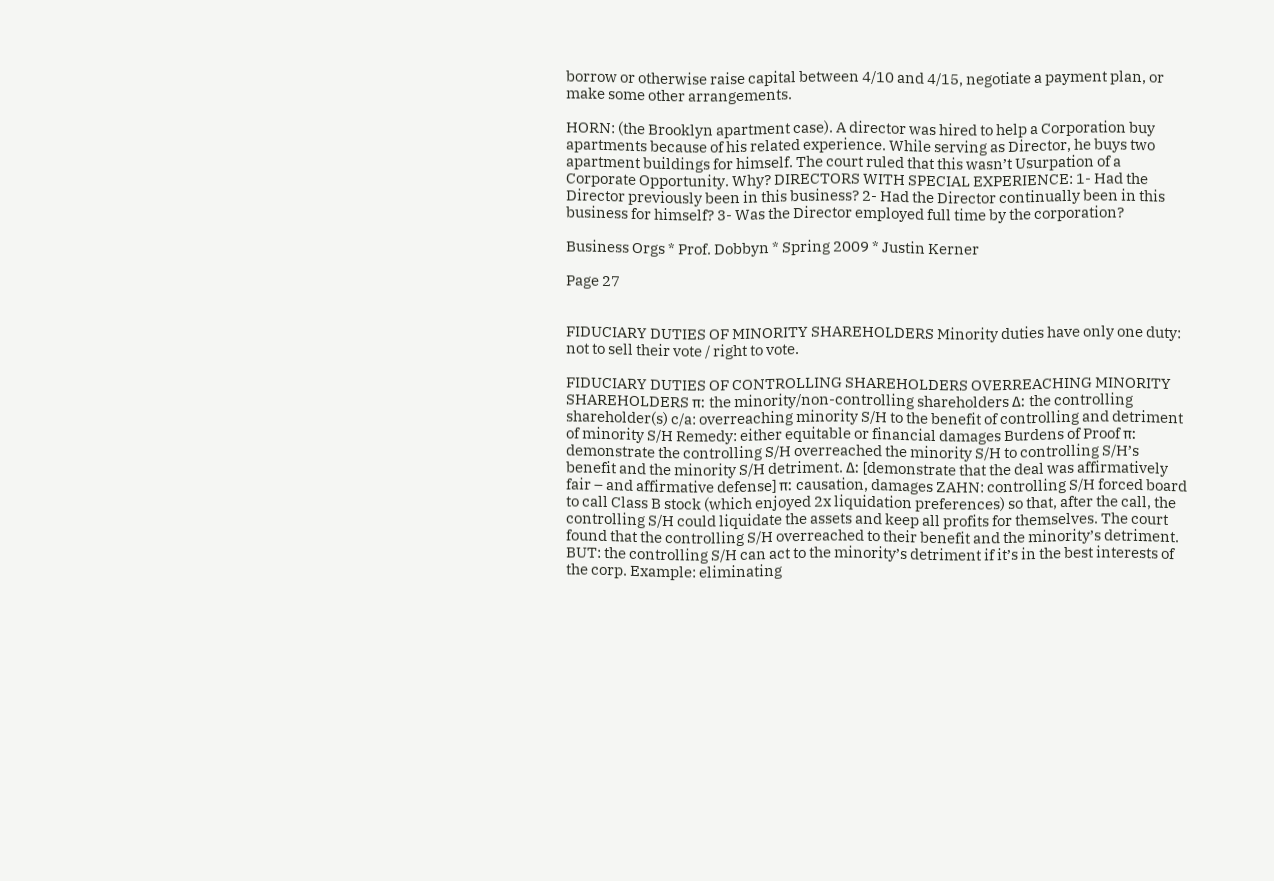borrow or otherwise raise capital between 4/10 and 4/15, negotiate a payment plan, or make some other arrangements.

HORN: (the Brooklyn apartment case). A director was hired to help a Corporation buy apartments because of his related experience. While serving as Director, he buys two apartment buildings for himself. The court ruled that this wasn’t Usurpation of a Corporate Opportunity. Why? DIRECTORS WITH SPECIAL EXPERIENCE: 1- Had the Director previously been in this business? 2- Had the Director continually been in this business for himself? 3- Was the Director employed full time by the corporation?

Business Orgs * Prof. Dobbyn * Spring 2009 * Justin Kerner

Page 27


FIDUCIARY DUTIES OF MINORITY SHAREHOLDERS Minority duties have only one duty: not to sell their vote / right to vote.

FIDUCIARY DUTIES OF CONTROLLING SHAREHOLDERS OVERREACHING MINORITY SHAREHOLDERS π: the minority/non-controlling shareholders Δ: the controlling shareholder(s) c/a: overreaching minority S/H to the benefit of controlling and detriment of minority S/H Remedy: either equitable or financial damages Burdens of Proof π: demonstrate the controlling S/H overreached the minority S/H to controlling S/H’s benefit and the minority S/H detriment. Δ: [demonstrate that the deal was affirmatively fair – and affirmative defense] π: causation, damages ZAHN: controlling S/H forced board to call Class B stock (which enjoyed 2x liquidation preferences) so that, after the call, the controlling S/H could liquidate the assets and keep all profits for themselves. The court found that the controlling S/H overreached to their benefit and the minority’s detriment. BUT: the controlling S/H can act to the minority’s detriment if it’s in the best interests of the corp. Example: eliminating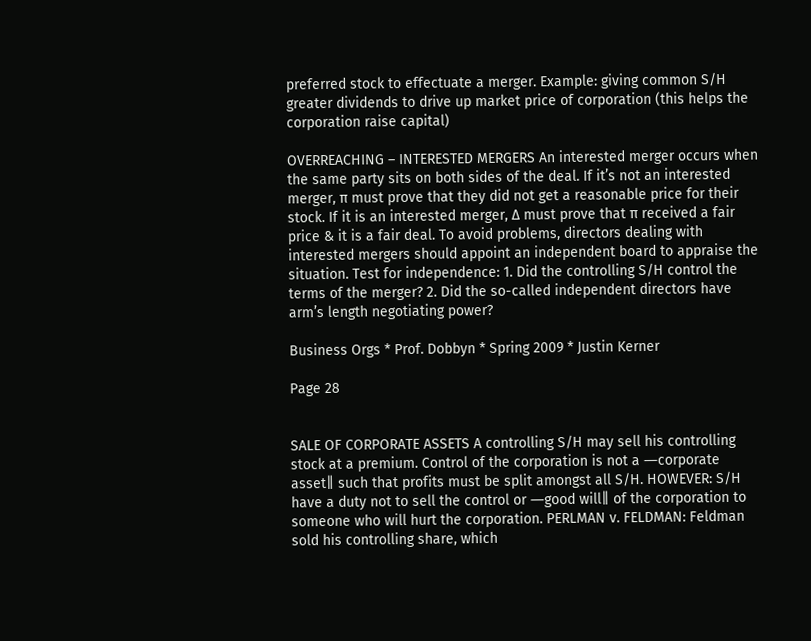preferred stock to effectuate a merger. Example: giving common S/H greater dividends to drive up market price of corporation (this helps the corporation raise capital)

OVERREACHING – INTERESTED MERGERS An interested merger occurs when the same party sits on both sides of the deal. If it’s not an interested merger, π must prove that they did not get a reasonable price for their stock. If it is an interested merger, Δ must prove that π received a fair price & it is a fair deal. To avoid problems, directors dealing with interested mergers should appoint an independent board to appraise the situation. Test for independence: 1. Did the controlling S/H control the terms of the merger? 2. Did the so-called independent directors have arm’s length negotiating power?

Business Orgs * Prof. Dobbyn * Spring 2009 * Justin Kerner

Page 28


SALE OF CORPORATE ASSETS A controlling S/H may sell his controlling stock at a premium. Control of the corporation is not a ―corporate asset‖ such that profits must be split amongst all S/H. HOWEVER: S/H have a duty not to sell the control or ―good will‖ of the corporation to someone who will hurt the corporation. PERLMAN v. FELDMAN: Feldman sold his controlling share, which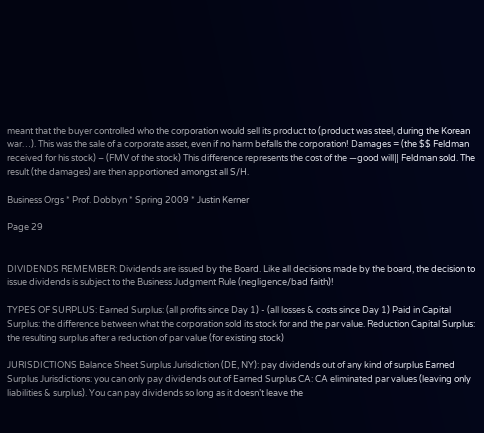meant that the buyer controlled who the corporation would sell its product to (product was steel, during the Korean war…). This was the sale of a corporate asset, even if no harm befalls the corporation! Damages = (the $$ Feldman received for his stock) – (FMV of the stock) This difference represents the cost of the ―good will‖ Feldman sold. The result (the damages) are then apportioned amongst all S/H.

Business Orgs * Prof. Dobbyn * Spring 2009 * Justin Kerner

Page 29


DIVIDENDS REMEMBER: Dividends are issued by the Board. Like all decisions made by the board, the decision to issue dividends is subject to the Business Judgment Rule (negligence/bad faith)!

TYPES OF SURPLUS: Earned Surplus: (all profits since Day 1) - (all losses & costs since Day 1) Paid in Capital Surplus: the difference between what the corporation sold its stock for and the par value. Reduction Capital Surplus: the resulting surplus after a reduction of par value (for existing stock)

JURISDICTIONS Balance Sheet Surplus Jurisdiction (DE, NY): pay dividends out of any kind of surplus Earned Surplus Jurisdictions: you can only pay dividends out of Earned Surplus CA: CA eliminated par values (leaving only liabilities & surplus). You can pay dividends so long as it doesn’t leave the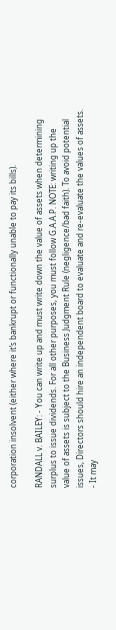corporation insolvent (either where it’s bankrupt or functionally unable to pay its bills).

RANDALL v. BAILEY: - You can write up and must write down the value of assets when determining surplus to issue dividends. For all other purposes, you must follow G.A.A.P. NOTE: writing up the value of assets is subject to the Business Judgment Rule (negligence/bad faith). To avoid potential issues, Directors should hire an independent board to evaluate and re-evaluate the values of assets. - It may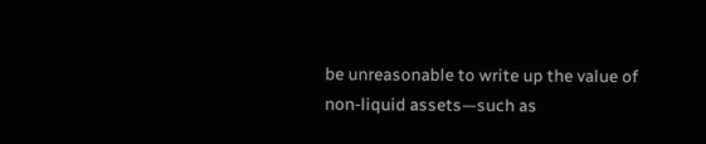be unreasonable to write up the value of non-liquid assets—such as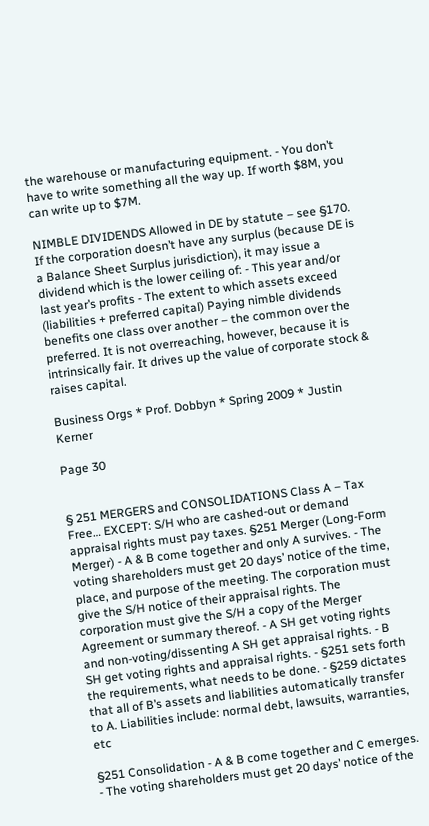the warehouse or manufacturing equipment. - You don’t have to write something all the way up. If worth $8M, you can write up to $7M.

NIMBLE DIVIDENDS Allowed in DE by statute – see §170. If the corporation doesn’t have any surplus (because DE is a Balance Sheet Surplus jurisdiction), it may issue a dividend which is the lower ceiling of: - This year and/or last year’s profits - The extent to which assets exceed (liabilities + preferred capital) Paying nimble dividends benefits one class over another – the common over the preferred. It is not overreaching, however, because it is intrinsically fair. It drives up the value of corporate stock & raises capital.

Business Orgs * Prof. Dobbyn * Spring 2009 * Justin Kerner

Page 30


§ 251 MERGERS and CONSOLIDATIONS Class A – Tax Free… EXCEPT: S/H who are cashed-out or demand appraisal rights must pay taxes. §251 Merger (Long-Form Merger) - A & B come together and only A survives. - The voting shareholders must get 20 days’ notice of the time, place, and purpose of the meeting. The corporation must give the S/H notice of their appraisal rights. The corporation must give the S/H a copy of the Merger Agreement or summary thereof. - A SH get voting rights and non-voting/dissenting A SH get appraisal rights. - B SH get voting rights and appraisal rights. - §251 sets forth the requirements, what needs to be done. - §259 dictates that all of B’s assets and liabilities automatically transfer to A. Liabilities include: normal debt, lawsuits, warranties, etc

§251 Consolidation - A & B come together and C emerges. - The voting shareholders must get 20 days’ notice of the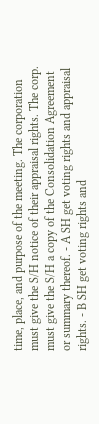time, place, and purpose of the meeting. The corporation must give the S/H notice of their appraisal rights. The corp. must give the S/H a copy of the Consolidation Agreement or summary thereof. - A SH get voting rights and appraisal rights. - B SH get voting rights and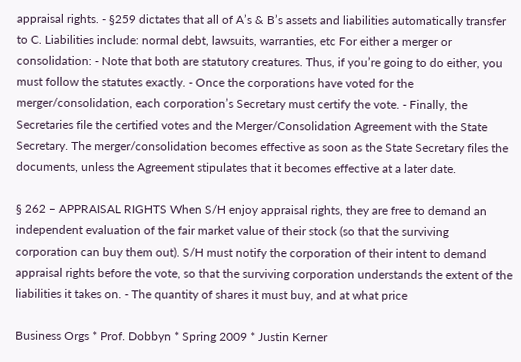appraisal rights. - §259 dictates that all of A’s & B’s assets and liabilities automatically transfer to C. Liabilities include: normal debt, lawsuits, warranties, etc For either a merger or consolidation: - Note that both are statutory creatures. Thus, if you’re going to do either, you must follow the statutes exactly. - Once the corporations have voted for the merger/consolidation, each corporation’s Secretary must certify the vote. - Finally, the Secretaries file the certified votes and the Merger/Consolidation Agreement with the State Secretary. The merger/consolidation becomes effective as soon as the State Secretary files the documents, unless the Agreement stipulates that it becomes effective at a later date.

§ 262 – APPRAISAL RIGHTS When S/H enjoy appraisal rights, they are free to demand an independent evaluation of the fair market value of their stock (so that the surviving corporation can buy them out). S/H must notify the corporation of their intent to demand appraisal rights before the vote, so that the surviving corporation understands the extent of the liabilities it takes on. - The quantity of shares it must buy, and at what price

Business Orgs * Prof. Dobbyn * Spring 2009 * Justin Kerner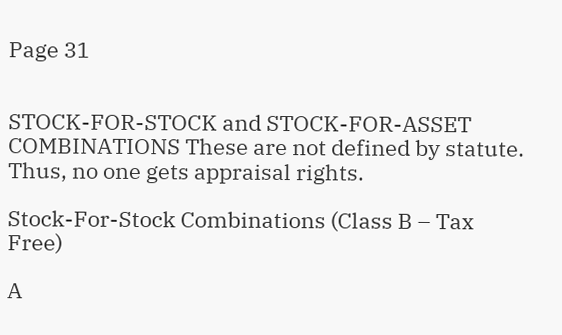Page 31


STOCK-FOR-STOCK and STOCK-FOR-ASSET COMBINATIONS These are not defined by statute. Thus, no one gets appraisal rights.

Stock-For-Stock Combinations (Class B – Tax Free)

A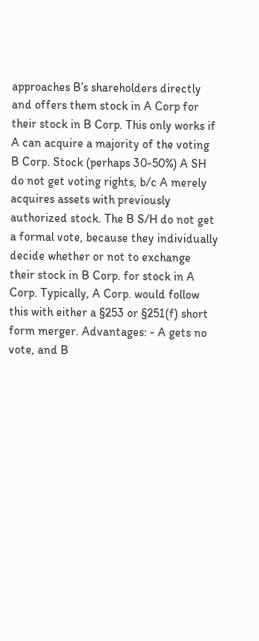approaches B’s shareholders directly and offers them stock in A Corp for their stock in B Corp. This only works if A can acquire a majority of the voting B Corp. Stock (perhaps 30-50%) A SH do not get voting rights, b/c A merely acquires assets with previously authorized stock. The B S/H do not get a formal vote, because they individually decide whether or not to exchange their stock in B Corp. for stock in A Corp. Typically, A Corp. would follow this with either a §253 or §251(f) short form merger. Advantages: - A gets no vote, and B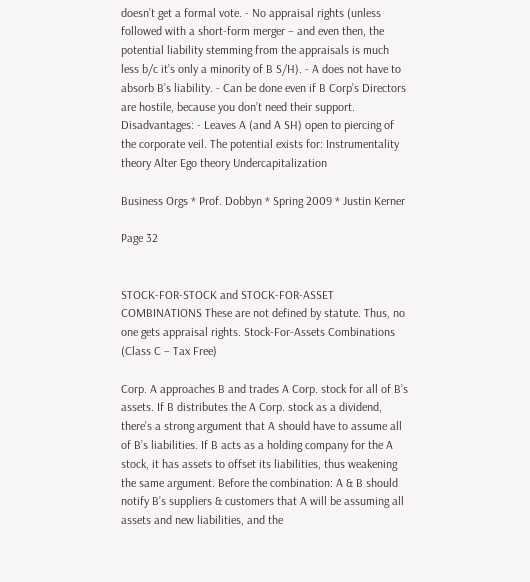doesn’t get a formal vote. - No appraisal rights (unless followed with a short-form merger – and even then, the potential liability stemming from the appraisals is much less b/c it’s only a minority of B S/H). - A does not have to absorb B’s liability. - Can be done even if B Corp’s Directors are hostile, because you don’t need their support. Disadvantages: - Leaves A (and A SH) open to piercing of the corporate veil. The potential exists for: Instrumentality theory Alter Ego theory Undercapitalization

Business Orgs * Prof. Dobbyn * Spring 2009 * Justin Kerner

Page 32


STOCK-FOR-STOCK and STOCK-FOR-ASSET COMBINATIONS These are not defined by statute. Thus, no one gets appraisal rights. Stock-For-Assets Combinations (Class C – Tax Free)

Corp. A approaches B and trades A Corp. stock for all of B’s assets. If B distributes the A Corp. stock as a dividend, there’s a strong argument that A should have to assume all of B’s liabilities. If B acts as a holding company for the A stock, it has assets to offset its liabilities, thus weakening the same argument. Before the combination: A & B should notify B’s suppliers & customers that A will be assuming all assets and new liabilities, and the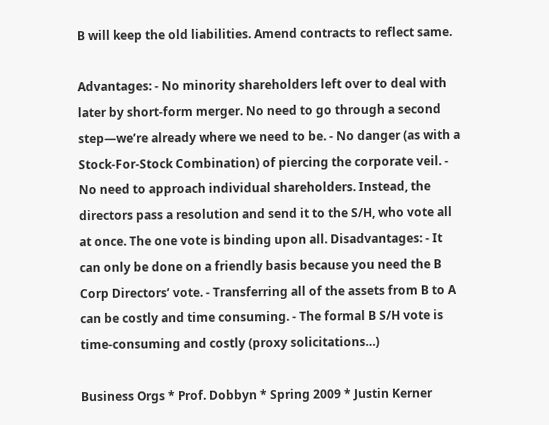B will keep the old liabilities. Amend contracts to reflect same.

Advantages: - No minority shareholders left over to deal with later by short-form merger. No need to go through a second step—we’re already where we need to be. - No danger (as with a Stock-For-Stock Combination) of piercing the corporate veil. - No need to approach individual shareholders. Instead, the directors pass a resolution and send it to the S/H, who vote all at once. The one vote is binding upon all. Disadvantages: - It can only be done on a friendly basis because you need the B Corp Directors’ vote. - Transferring all of the assets from B to A can be costly and time consuming. - The formal B S/H vote is time-consuming and costly (proxy solicitations…)

Business Orgs * Prof. Dobbyn * Spring 2009 * Justin Kerner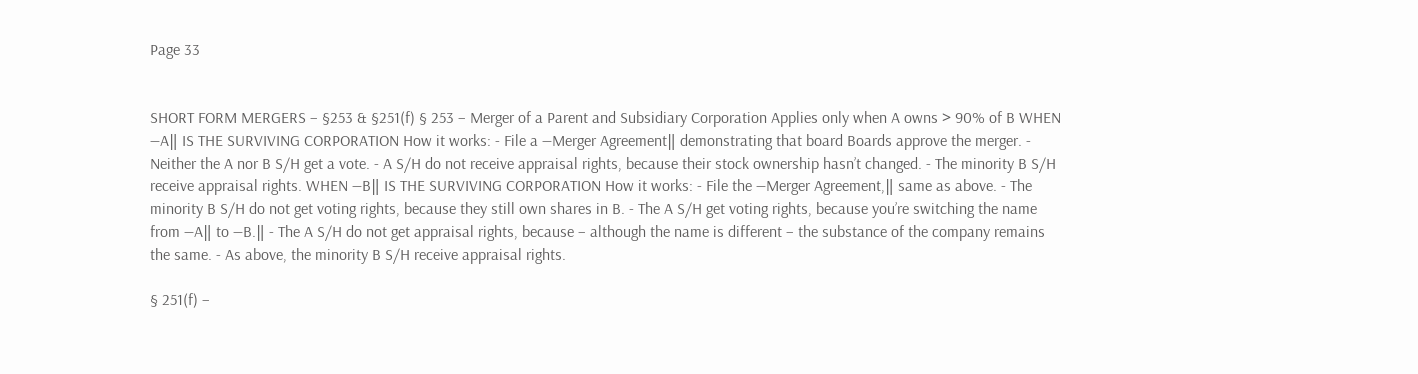Page 33


SHORT FORM MERGERS – §253 & §251(f) § 253 – Merger of a Parent and Subsidiary Corporation Applies only when A owns > 90% of B WHEN ―A‖ IS THE SURVIVING CORPORATION How it works: - File a ―Merger Agreement‖ demonstrating that board Boards approve the merger. - Neither the A nor B S/H get a vote. - A S/H do not receive appraisal rights, because their stock ownership hasn’t changed. - The minority B S/H receive appraisal rights. WHEN ―B‖ IS THE SURVIVING CORPORATION How it works: - File the ―Merger Agreement,‖ same as above. - The minority B S/H do not get voting rights, because they still own shares in B. - The A S/H get voting rights, because you’re switching the name from ―A‖ to ―B.‖ - The A S/H do not get appraisal rights, because – although the name is different – the substance of the company remains the same. - As above, the minority B S/H receive appraisal rights.

§ 251(f) –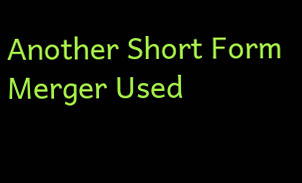Another Short Form Merger Used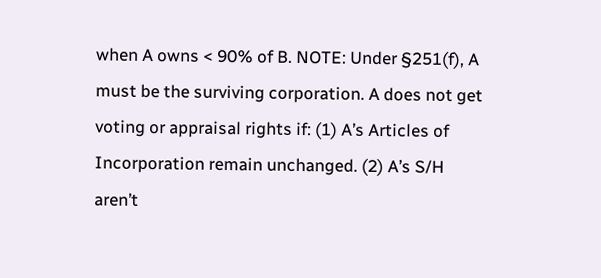when A owns < 90% of B. NOTE: Under §251(f), A must be the surviving corporation. A does not get voting or appraisal rights if: (1) A’s Articles of Incorporation remain unchanged. (2) A’s S/H aren’t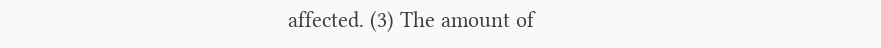affected. (3) The amount of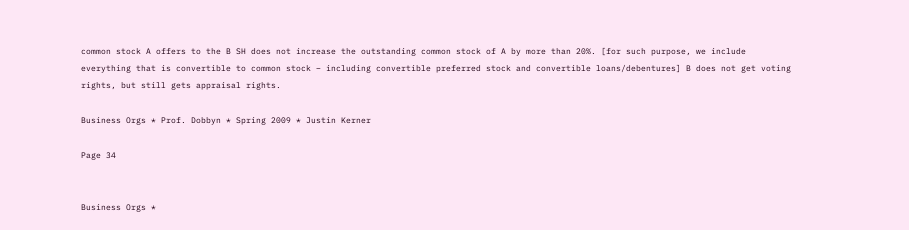common stock A offers to the B SH does not increase the outstanding common stock of A by more than 20%. [for such purpose, we include everything that is convertible to common stock – including convertible preferred stock and convertible loans/debentures] B does not get voting rights, but still gets appraisal rights.

Business Orgs * Prof. Dobbyn * Spring 2009 * Justin Kerner

Page 34


Business Orgs *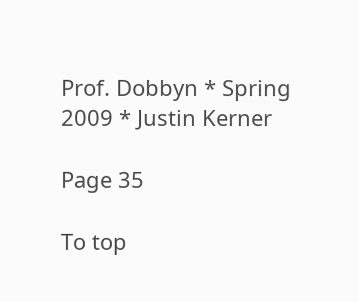Prof. Dobbyn * Spring 2009 * Justin Kerner

Page 35

To top